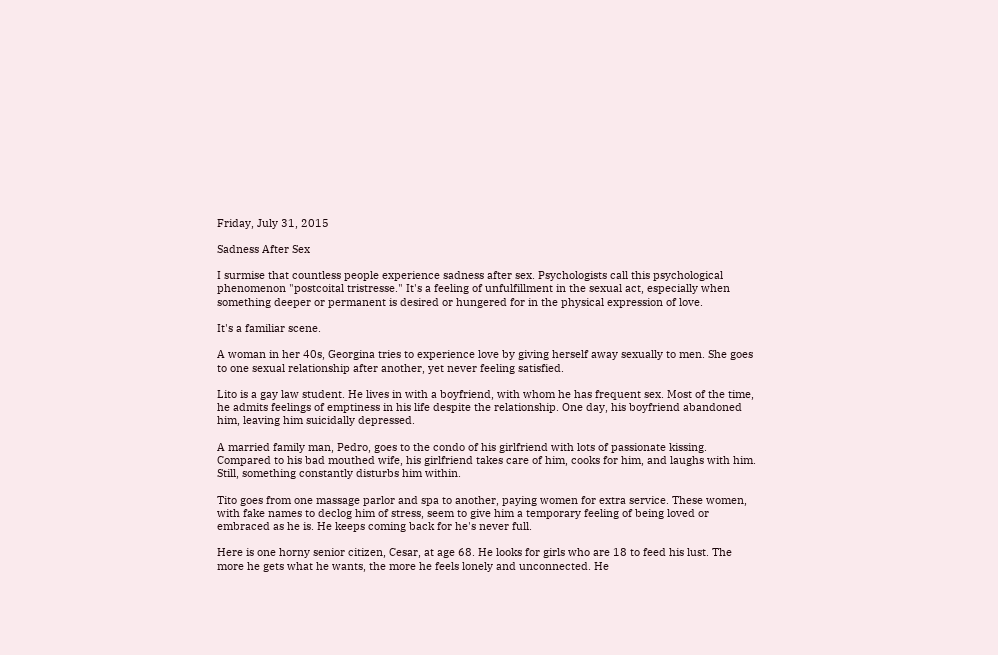Friday, July 31, 2015

Sadness After Sex

I surmise that countless people experience sadness after sex. Psychologists call this psychological phenomenon "postcoital tristresse." It's a feeling of unfulfillment in the sexual act, especially when something deeper or permanent is desired or hungered for in the physical expression of love.

It's a familiar scene.

A woman in her 40s, Georgina tries to experience love by giving herself away sexually to men. She goes to one sexual relationship after another, yet never feeling satisfied.

Lito is a gay law student. He lives in with a boyfriend, with whom he has frequent sex. Most of the time, he admits feelings of emptiness in his life despite the relationship. One day, his boyfriend abandoned him, leaving him suicidally depressed.

A married family man, Pedro, goes to the condo of his girlfriend with lots of passionate kissing. Compared to his bad mouthed wife, his girlfriend takes care of him, cooks for him, and laughs with him. Still, something constantly disturbs him within.

Tito goes from one massage parlor and spa to another, paying women for extra service. These women, with fake names to declog him of stress, seem to give him a temporary feeling of being loved or embraced as he is. He keeps coming back for he's never full.

Here is one horny senior citizen, Cesar, at age 68. He looks for girls who are 18 to feed his lust. The more he gets what he wants, the more he feels lonely and unconnected. He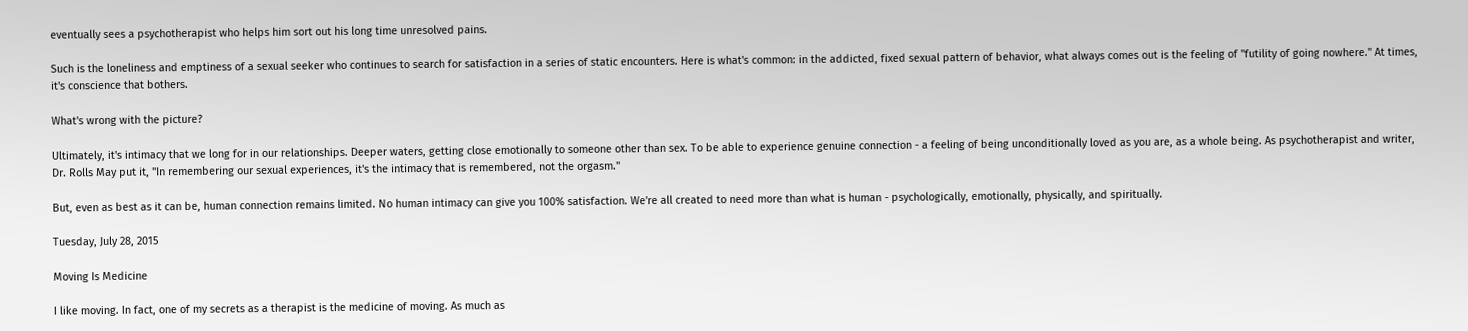eventually sees a psychotherapist who helps him sort out his long time unresolved pains.

Such is the loneliness and emptiness of a sexual seeker who continues to search for satisfaction in a series of static encounters. Here is what's common: in the addicted, fixed sexual pattern of behavior, what always comes out is the feeling of "futility of going nowhere." At times, it's conscience that bothers.

What's wrong with the picture?

Ultimately, it's intimacy that we long for in our relationships. Deeper waters, getting close emotionally to someone other than sex. To be able to experience genuine connection - a feeling of being unconditionally loved as you are, as a whole being. As psychotherapist and writer, Dr. Rolls May put it, "In remembering our sexual experiences, it's the intimacy that is remembered, not the orgasm."

But, even as best as it can be, human connection remains limited. No human intimacy can give you 100% satisfaction. We're all created to need more than what is human - psychologically, emotionally, physically, and spiritually.

Tuesday, July 28, 2015

Moving Is Medicine

I like moving. In fact, one of my secrets as a therapist is the medicine of moving. As much as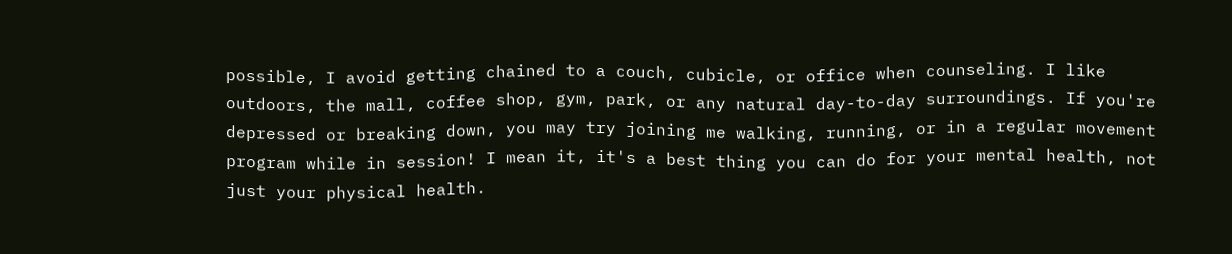possible, I avoid getting chained to a couch, cubicle, or office when counseling. I like outdoors, the mall, coffee shop, gym, park, or any natural day-to-day surroundings. If you're depressed or breaking down, you may try joining me walking, running, or in a regular movement program while in session! I mean it, it's a best thing you can do for your mental health, not just your physical health.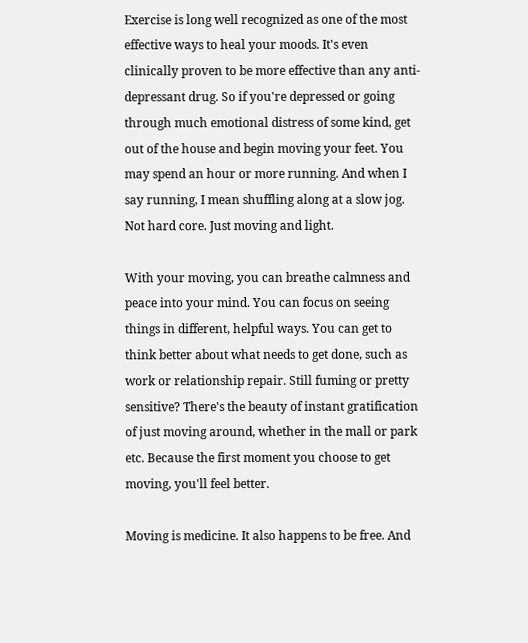Exercise is long well recognized as one of the most effective ways to heal your moods. It's even clinically proven to be more effective than any anti-depressant drug. So if you're depressed or going through much emotional distress of some kind, get out of the house and begin moving your feet. You may spend an hour or more running. And when I say running, I mean shuffling along at a slow jog. Not hard core. Just moving and light.

With your moving, you can breathe calmness and peace into your mind. You can focus on seeing things in different, helpful ways. You can get to think better about what needs to get done, such as work or relationship repair. Still fuming or pretty sensitive? There's the beauty of instant gratification of just moving around, whether in the mall or park etc. Because the first moment you choose to get moving, you'll feel better.

Moving is medicine. It also happens to be free. And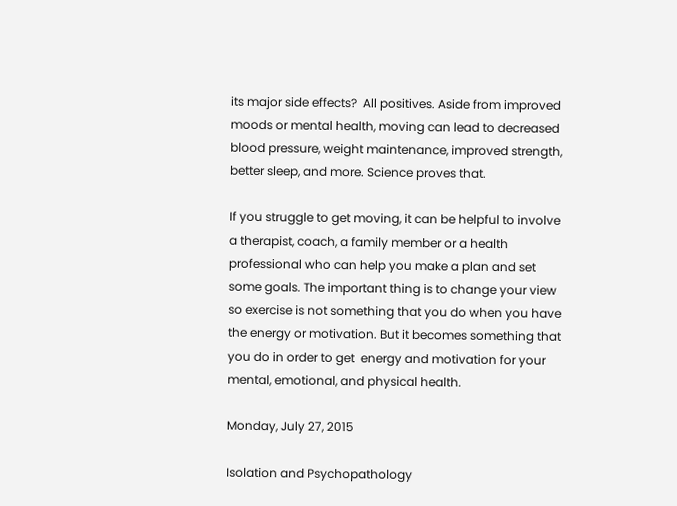its major side effects?  All positives. Aside from improved moods or mental health, moving can lead to decreased blood pressure, weight maintenance, improved strength, better sleep, and more. Science proves that.

If you struggle to get moving, it can be helpful to involve a therapist, coach, a family member or a health professional who can help you make a plan and set some goals. The important thing is to change your view so exercise is not something that you do when you have the energy or motivation. But it becomes something that you do in order to get  energy and motivation for your mental, emotional, and physical health.

Monday, July 27, 2015

Isolation and Psychopathology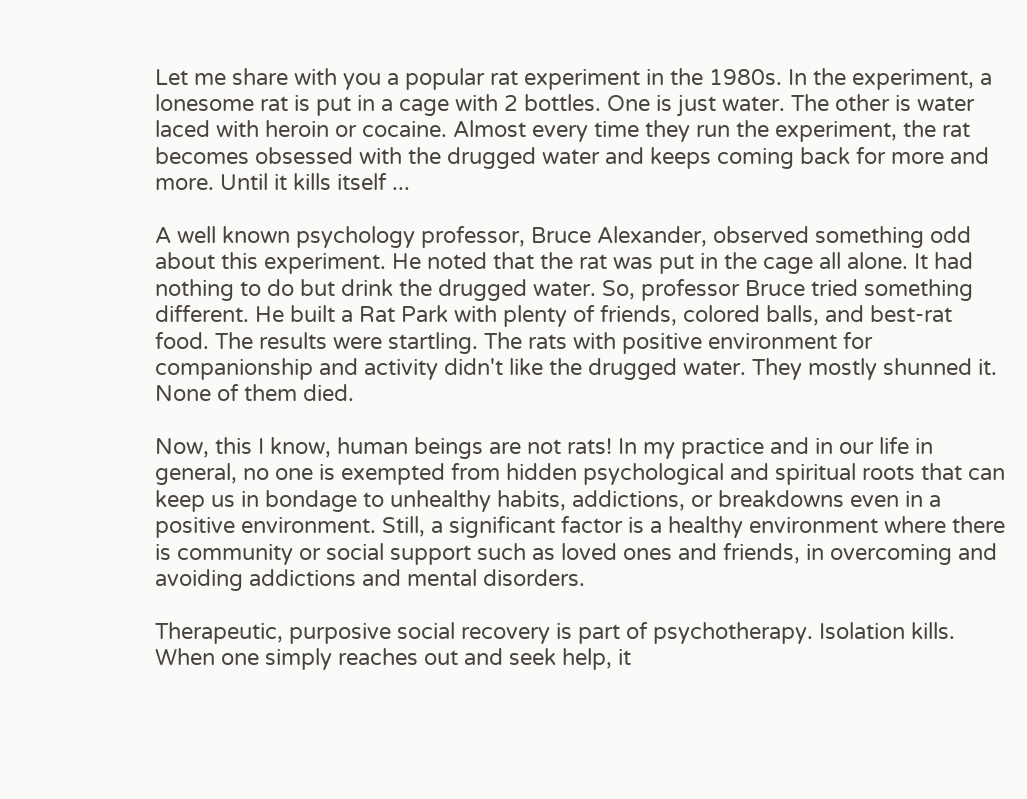Let me share with you a popular rat experiment in the 1980s. In the experiment, a lonesome rat is put in a cage with 2 bottles. One is just water. The other is water laced with heroin or cocaine. Almost every time they run the experiment, the rat becomes obsessed with the drugged water and keeps coming back for more and more. Until it kills itself ...

A well known psychology professor, Bruce Alexander, observed something odd about this experiment. He noted that the rat was put in the cage all alone. It had nothing to do but drink the drugged water. So, professor Bruce tried something different. He built a Rat Park with plenty of friends, colored balls, and best-rat food. The results were startling. The rats with positive environment for companionship and activity didn't like the drugged water. They mostly shunned it. None of them died.

Now, this I know, human beings are not rats! In my practice and in our life in general, no one is exempted from hidden psychological and spiritual roots that can keep us in bondage to unhealthy habits, addictions, or breakdowns even in a positive environment. Still, a significant factor is a healthy environment where there is community or social support such as loved ones and friends, in overcoming and avoiding addictions and mental disorders.

Therapeutic, purposive social recovery is part of psychotherapy. Isolation kills. When one simply reaches out and seek help, it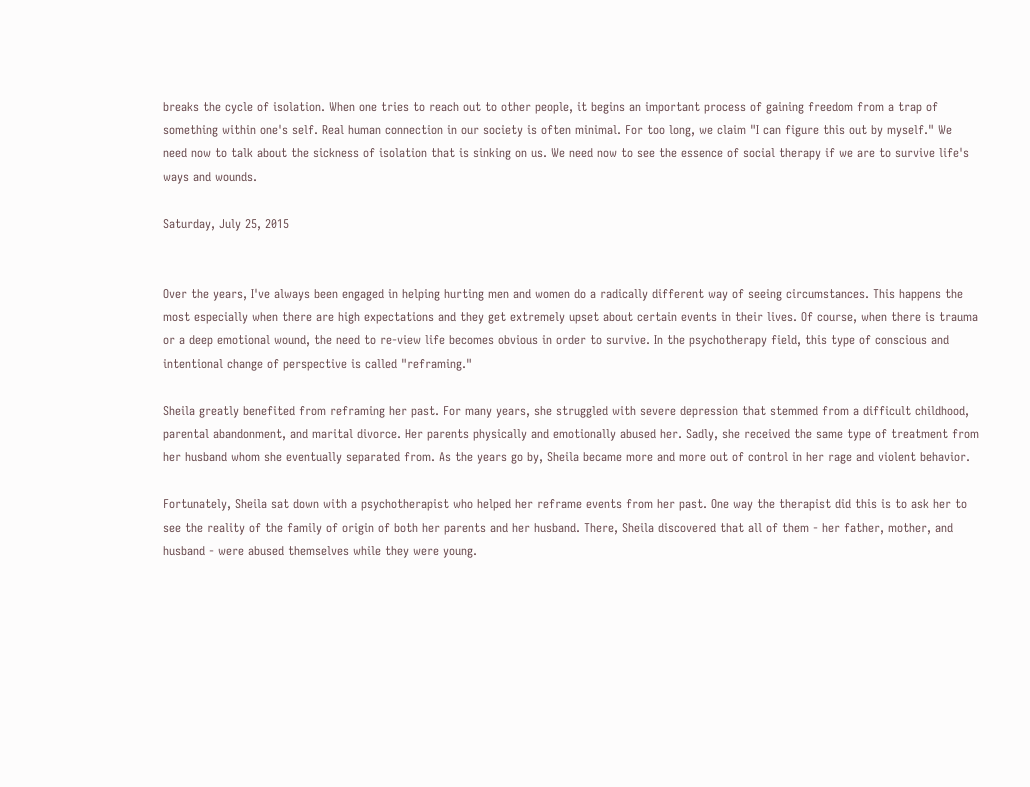breaks the cycle of isolation. When one tries to reach out to other people, it begins an important process of gaining freedom from a trap of something within one's self. Real human connection in our society is often minimal. For too long, we claim "I can figure this out by myself." We need now to talk about the sickness of isolation that is sinking on us. We need now to see the essence of social therapy if we are to survive life's ways and wounds.

Saturday, July 25, 2015


Over the years, I've always been engaged in helping hurting men and women do a radically different way of seeing circumstances. This happens the most especially when there are high expectations and they get extremely upset about certain events in their lives. Of course, when there is trauma or a deep emotional wound, the need to re-view life becomes obvious in order to survive. In the psychotherapy field, this type of conscious and intentional change of perspective is called "reframing."

Sheila greatly benefited from reframing her past. For many years, she struggled with severe depression that stemmed from a difficult childhood, parental abandonment, and marital divorce. Her parents physically and emotionally abused her. Sadly, she received the same type of treatment from her husband whom she eventually separated from. As the years go by, Sheila became more and more out of control in her rage and violent behavior.

Fortunately, Sheila sat down with a psychotherapist who helped her reframe events from her past. One way the therapist did this is to ask her to see the reality of the family of origin of both her parents and her husband. There, Sheila discovered that all of them - her father, mother, and husband - were abused themselves while they were young.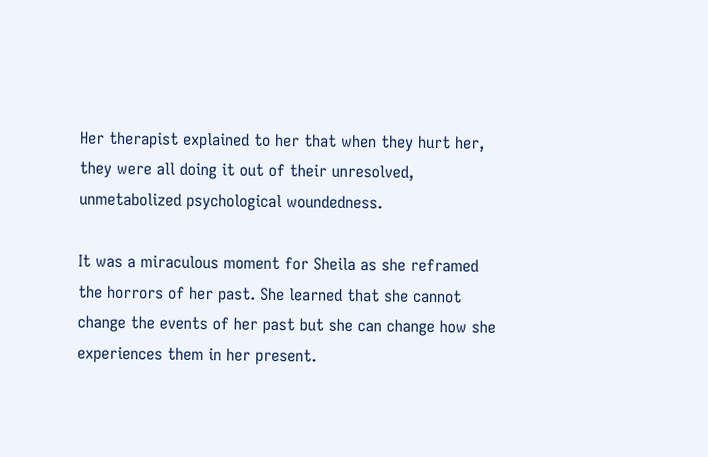Her therapist explained to her that when they hurt her, they were all doing it out of their unresolved, unmetabolized psychological woundedness.

It was a miraculous moment for Sheila as she reframed the horrors of her past. She learned that she cannot change the events of her past but she can change how she experiences them in her present.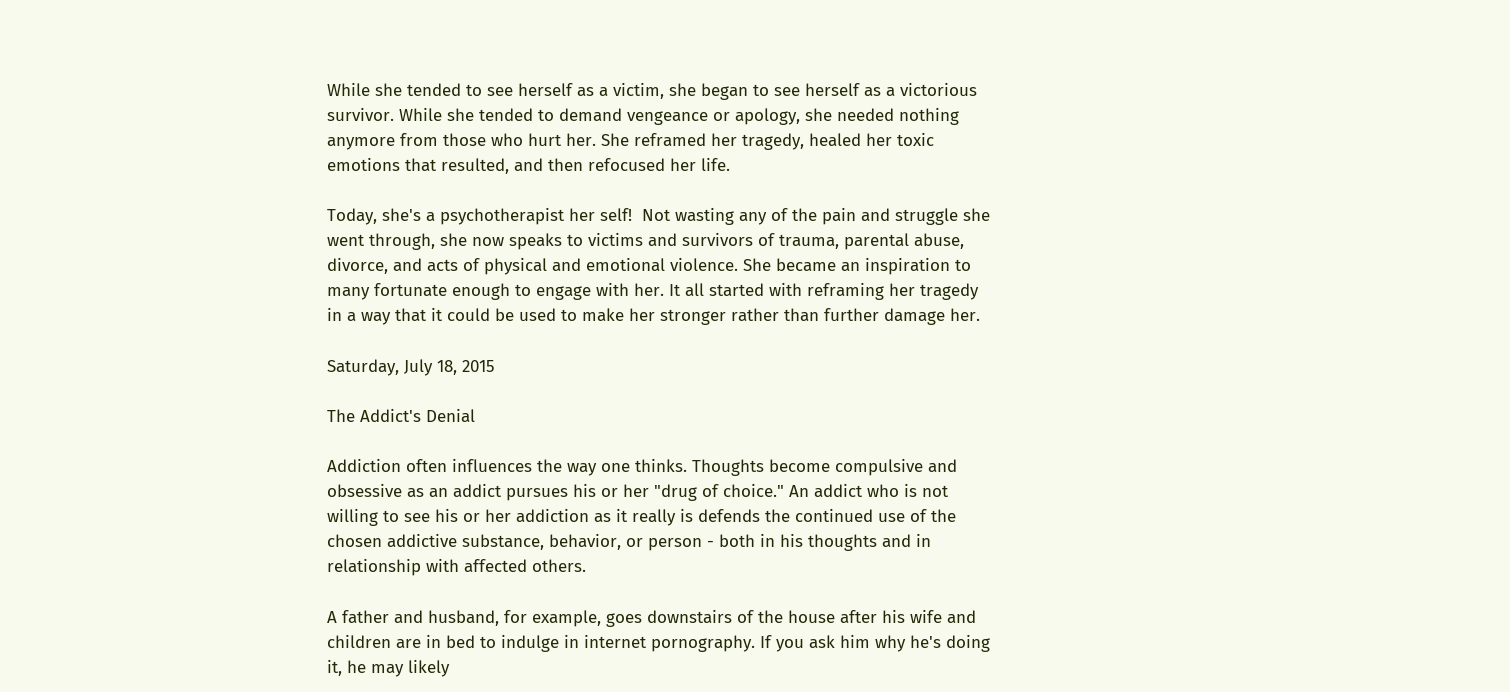While she tended to see herself as a victim, she began to see herself as a victorious survivor. While she tended to demand vengeance or apology, she needed nothing anymore from those who hurt her. She reframed her tragedy, healed her toxic emotions that resulted, and then refocused her life.

Today, she's a psychotherapist her self!  Not wasting any of the pain and struggle she went through, she now speaks to victims and survivors of trauma, parental abuse, divorce, and acts of physical and emotional violence. She became an inspiration to many fortunate enough to engage with her. It all started with reframing her tragedy in a way that it could be used to make her stronger rather than further damage her.

Saturday, July 18, 2015

The Addict's Denial

Addiction often influences the way one thinks. Thoughts become compulsive and obsessive as an addict pursues his or her "drug of choice." An addict who is not willing to see his or her addiction as it really is defends the continued use of the chosen addictive substance, behavior, or person - both in his thoughts and in relationship with affected others.

A father and husband, for example, goes downstairs of the house after his wife and children are in bed to indulge in internet pornography. If you ask him why he's doing it, he may likely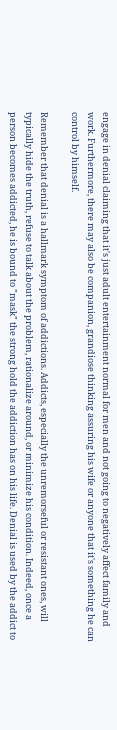engage in denial claiming that it's just adult entertainment normal for men and not going to negatively affect family and work. Furthermore, there may also be companion, grandiose thinking assuring his wife or anyone that it's something he can control by himself.

Remember that denial is a hallmark symptom of addictions. Addicts, especially the unremorseful or resistant ones, will typically hide the truth, refuse to talk about the problem, rationalize around, or minimize his condition. Indeed, once a person becomes addicted, he is bound to "mask" the strong hold the addiction has on his life. Denial is used by the addict to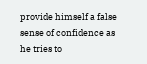provide himself a false sense of confidence as he tries to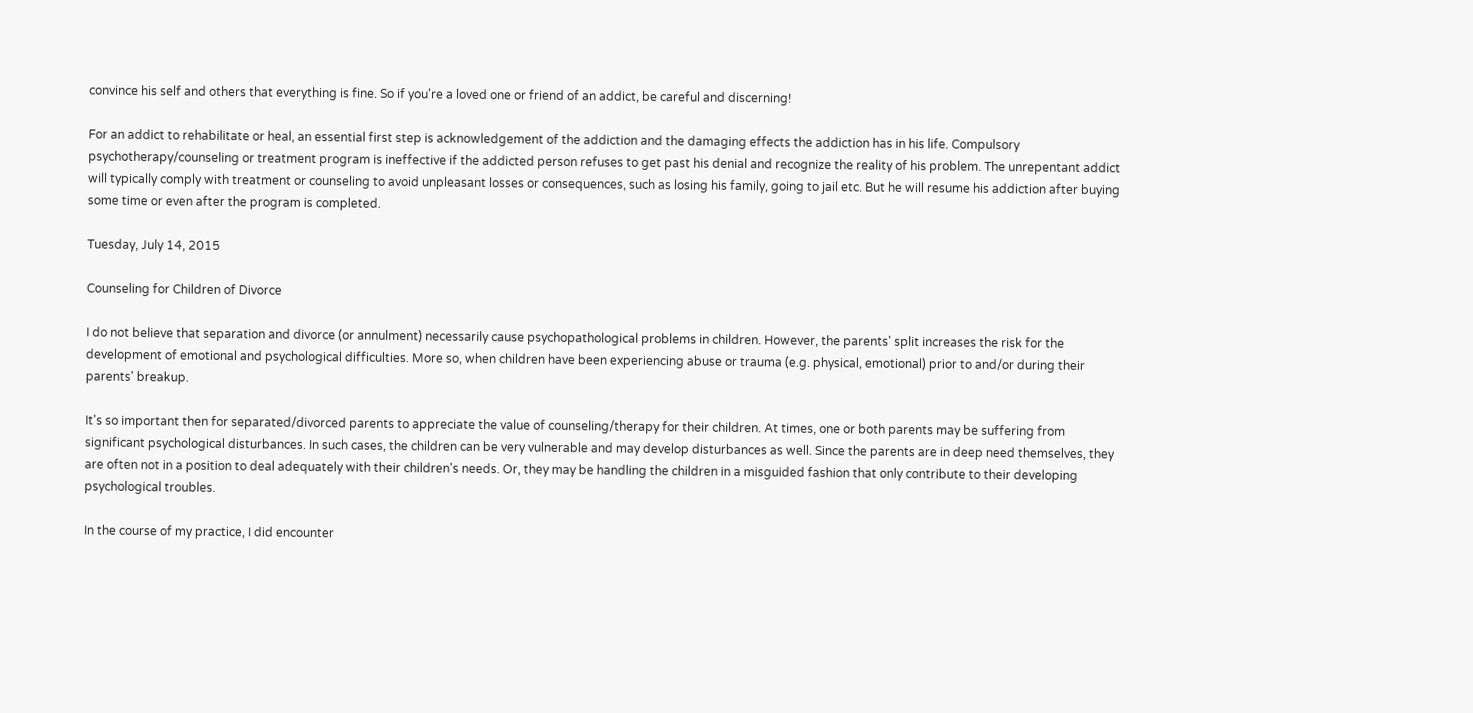convince his self and others that everything is fine. So if you're a loved one or friend of an addict, be careful and discerning!

For an addict to rehabilitate or heal, an essential first step is acknowledgement of the addiction and the damaging effects the addiction has in his life. Compulsory psychotherapy/counseling or treatment program is ineffective if the addicted person refuses to get past his denial and recognize the reality of his problem. The unrepentant addict will typically comply with treatment or counseling to avoid unpleasant losses or consequences, such as losing his family, going to jail etc. But he will resume his addiction after buying some time or even after the program is completed.

Tuesday, July 14, 2015

Counseling for Children of Divorce

I do not believe that separation and divorce (or annulment) necessarily cause psychopathological problems in children. However, the parents' split increases the risk for the development of emotional and psychological difficulties. More so, when children have been experiencing abuse or trauma (e.g. physical, emotional) prior to and/or during their parents' breakup.

It's so important then for separated/divorced parents to appreciate the value of counseling/therapy for their children. At times, one or both parents may be suffering from significant psychological disturbances. In such cases, the children can be very vulnerable and may develop disturbances as well. Since the parents are in deep need themselves, they are often not in a position to deal adequately with their children's needs. Or, they may be handling the children in a misguided fashion that only contribute to their developing psychological troubles.

In the course of my practice, I did encounter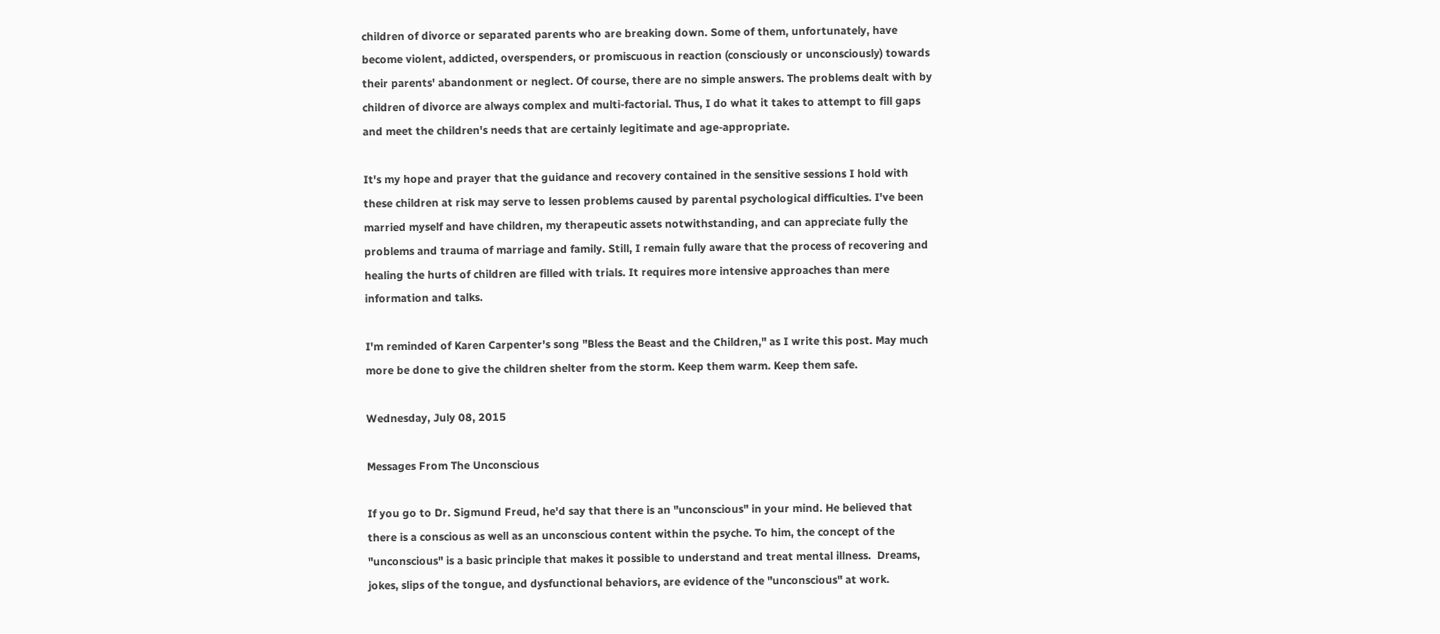children of divorce or separated parents who are breaking down. Some of them, unfortunately, have become violent, addicted, overspenders, or promiscuous in reaction (consciously or unconsciously) towards their parents' abandonment or neglect. Of course, there are no simple answers. The problems dealt with by children of divorce are always complex and multi-factorial. Thus, I do what it takes to attempt to fill gaps and meet the children's needs that are certainly legitimate and age-appropriate.

It's my hope and prayer that the guidance and recovery contained in the sensitive sessions I hold with these children at risk may serve to lessen problems caused by parental psychological difficulties. I've been married myself and have children, my therapeutic assets notwithstanding, and can appreciate fully the problems and trauma of marriage and family. Still, I remain fully aware that the process of recovering and healing the hurts of children are filled with trials. It requires more intensive approaches than mere information and talks.

I'm reminded of Karen Carpenter's song "Bless the Beast and the Children," as I write this post. May much more be done to give the children shelter from the storm. Keep them warm. Keep them safe.

Wednesday, July 08, 2015

Messages From The Unconscious

If you go to Dr. Sigmund Freud, he'd say that there is an "unconscious" in your mind. He believed that there is a conscious as well as an unconscious content within the psyche. To him, the concept of the "unconscious" is a basic principle that makes it possible to understand and treat mental illness.  Dreams, jokes, slips of the tongue, and dysfunctional behaviors, are evidence of the "unconscious" at work.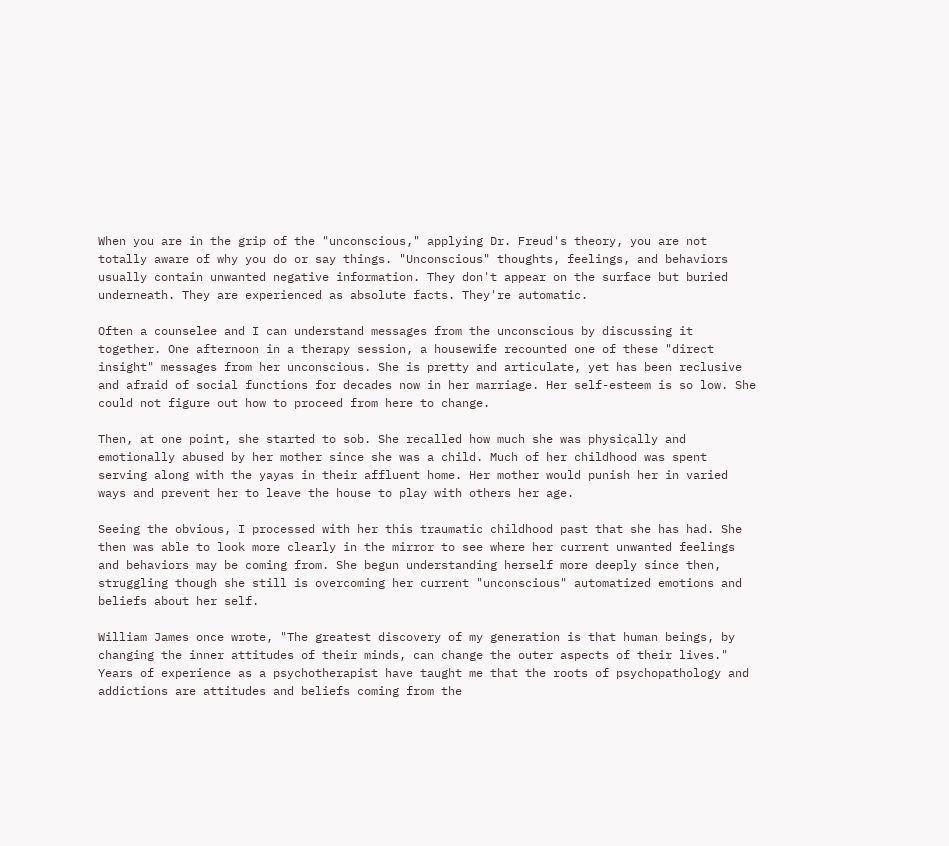When you are in the grip of the "unconscious," applying Dr. Freud's theory, you are not totally aware of why you do or say things. "Unconscious" thoughts, feelings, and behaviors usually contain unwanted negative information. They don't appear on the surface but buried underneath. They are experienced as absolute facts. They're automatic.

Often a counselee and I can understand messages from the unconscious by discussing it together. One afternoon in a therapy session, a housewife recounted one of these "direct insight" messages from her unconscious. She is pretty and articulate, yet has been reclusive and afraid of social functions for decades now in her marriage. Her self-esteem is so low. She could not figure out how to proceed from here to change.

Then, at one point, she started to sob. She recalled how much she was physically and emotionally abused by her mother since she was a child. Much of her childhood was spent serving along with the yayas in their affluent home. Her mother would punish her in varied ways and prevent her to leave the house to play with others her age.

Seeing the obvious, I processed with her this traumatic childhood past that she has had. She then was able to look more clearly in the mirror to see where her current unwanted feelings and behaviors may be coming from. She begun understanding herself more deeply since then, struggling though she still is overcoming her current "unconscious" automatized emotions and beliefs about her self.

William James once wrote, "The greatest discovery of my generation is that human beings, by changing the inner attitudes of their minds, can change the outer aspects of their lives." Years of experience as a psychotherapist have taught me that the roots of psychopathology and addictions are attitudes and beliefs coming from the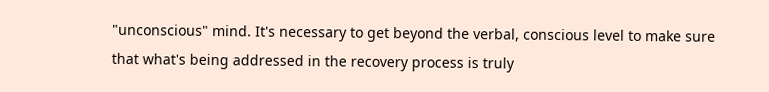"unconscious" mind. It's necessary to get beyond the verbal, conscious level to make sure that what's being addressed in the recovery process is truly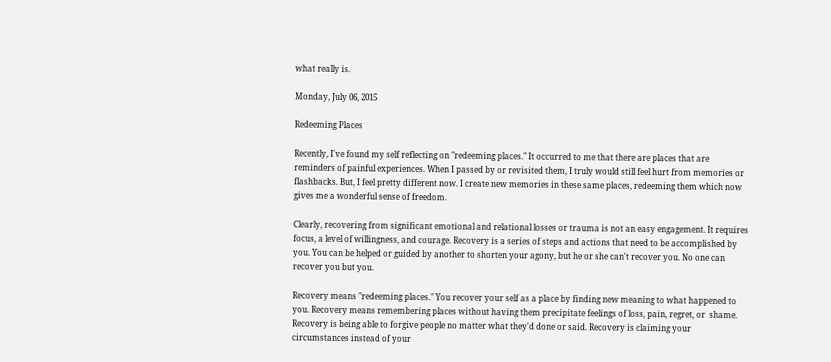what really is.

Monday, July 06, 2015

Redeeming Places

Recently, I've found my self reflecting on "redeeming places." It occurred to me that there are places that are reminders of painful experiences. When I passed by or revisited them, I truly would still feel hurt from memories or flashbacks. But, I feel pretty different now. I create new memories in these same places, redeeming them which now gives me a wonderful sense of freedom.

Clearly, recovering from significant emotional and relational losses or trauma is not an easy engagement. It requires focus, a level of willingness, and courage. Recovery is a series of steps and actions that need to be accomplished by you. You can be helped or guided by another to shorten your agony, but he or she can't recover you. No one can recover you but you.

Recovery means "redeeming places." You recover your self as a place by finding new meaning to what happened to you. Recovery means remembering places without having them precipitate feelings of loss, pain, regret, or  shame. Recovery is being able to forgive people no matter what they'd done or said. Recovery is claiming your circumstances instead of your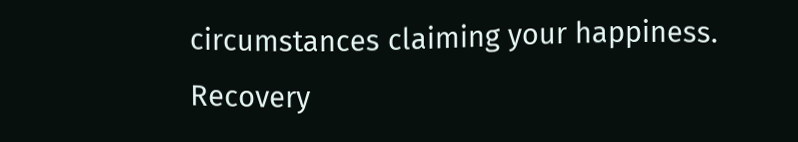circumstances claiming your happiness. Recovery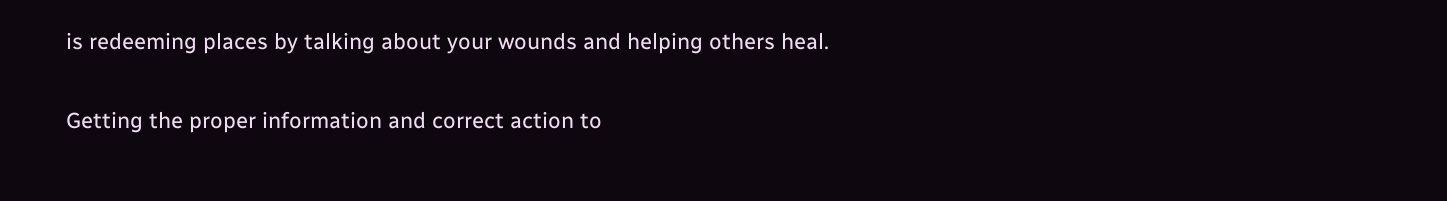is redeeming places by talking about your wounds and helping others heal.

Getting the proper information and correct action to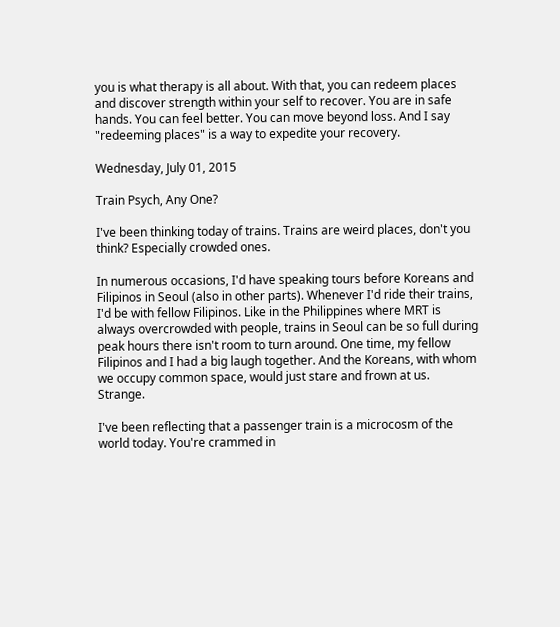you is what therapy is all about. With that, you can redeem places and discover strength within your self to recover. You are in safe hands. You can feel better. You can move beyond loss. And I say "redeeming places" is a way to expedite your recovery.

Wednesday, July 01, 2015

Train Psych, Any One?

I've been thinking today of trains. Trains are weird places, don't you think? Especially crowded ones.

In numerous occasions, I'd have speaking tours before Koreans and Filipinos in Seoul (also in other parts). Whenever I'd ride their trains, I'd be with fellow Filipinos. Like in the Philippines where MRT is always overcrowded with people, trains in Seoul can be so full during peak hours there isn't room to turn around. One time, my fellow Filipinos and I had a big laugh together. And the Koreans, with whom we occupy common space, would just stare and frown at us. Strange.

I've been reflecting that a passenger train is a microcosm of the world today. You're crammed in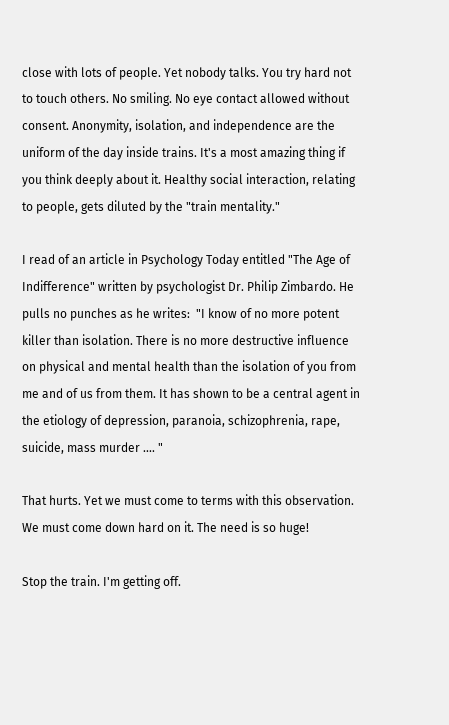close with lots of people. Yet nobody talks. You try hard not to touch others. No smiling. No eye contact allowed without consent. Anonymity, isolation, and independence are the uniform of the day inside trains. It's a most amazing thing if you think deeply about it. Healthy social interaction, relating to people, gets diluted by the "train mentality."

I read of an article in Psychology Today entitled "The Age of Indifference" written by psychologist Dr. Philip Zimbardo. He pulls no punches as he writes:  "I know of no more potent killer than isolation. There is no more destructive influence on physical and mental health than the isolation of you from me and of us from them. It has shown to be a central agent in the etiology of depression, paranoia, schizophrenia, rape, suicide, mass murder .... "

That hurts. Yet we must come to terms with this observation. We must come down hard on it. The need is so huge!

Stop the train. I'm getting off.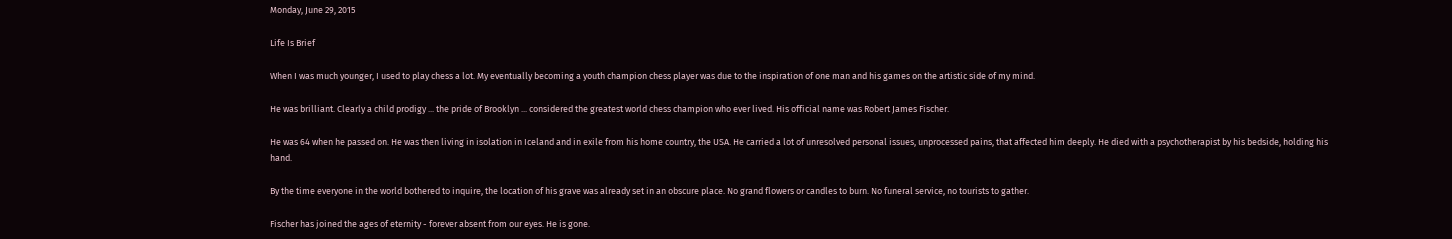Monday, June 29, 2015

Life Is Brief

When I was much younger, I used to play chess a lot. My eventually becoming a youth champion chess player was due to the inspiration of one man and his games on the artistic side of my mind.

He was brilliant. Clearly a child prodigy ... the pride of Brooklyn ... considered the greatest world chess champion who ever lived. His official name was Robert James Fischer.

He was 64 when he passed on. He was then living in isolation in Iceland and in exile from his home country, the USA. He carried a lot of unresolved personal issues, unprocessed pains, that affected him deeply. He died with a psychotherapist by his bedside, holding his hand.

By the time everyone in the world bothered to inquire, the location of his grave was already set in an obscure place. No grand flowers or candles to burn. No funeral service, no tourists to gather.

Fischer has joined the ages of eternity - forever absent from our eyes. He is gone.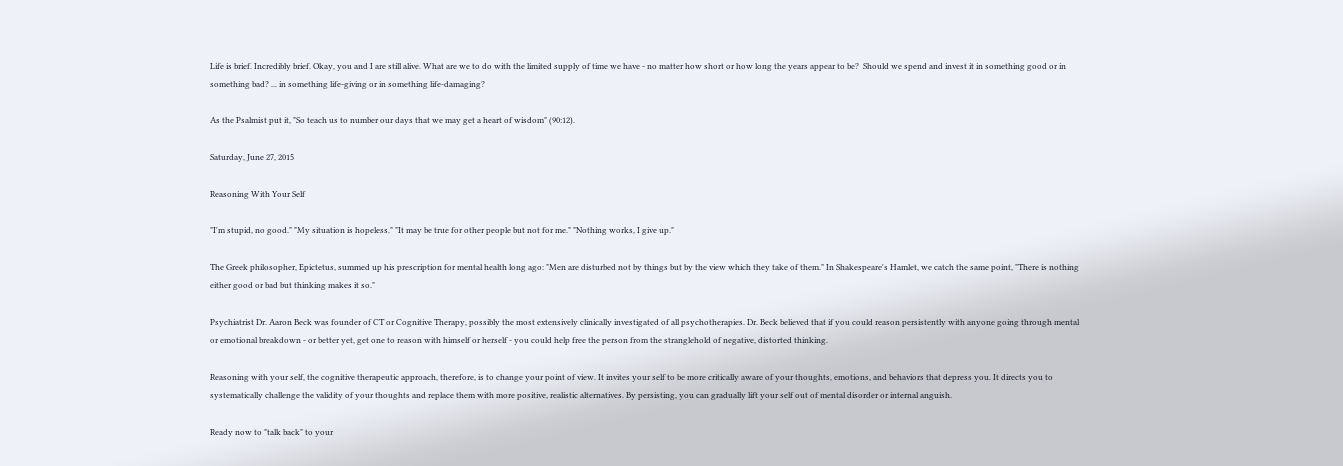Life is brief. Incredibly brief. Okay, you and I are still alive. What are we to do with the limited supply of time we have - no matter how short or how long the years appear to be?  Should we spend and invest it in something good or in something bad? ... in something life-giving or in something life-damaging?

As the Psalmist put it, "So teach us to number our days that we may get a heart of wisdom" (90:12).

Saturday, June 27, 2015

Reasoning With Your Self

"I'm stupid, no good." "My situation is hopeless." "It may be true for other people but not for me." "Nothing works, I give up."

The Greek philosopher, Epictetus, summed up his prescription for mental health long ago: "Men are disturbed not by things but by the view which they take of them." In Shakespeare's Hamlet, we catch the same point, "There is nothing either good or bad but thinking makes it so."

Psychiatrist Dr. Aaron Beck was founder of CT or Cognitive Therapy, possibly the most extensively clinically investigated of all psychotherapies. Dr. Beck believed that if you could reason persistently with anyone going through mental or emotional breakdown - or better yet, get one to reason with himself or herself - you could help free the person from the stranglehold of negative, distorted thinking.

Reasoning with your self, the cognitive therapeutic approach, therefore, is to change your point of view. It invites your self to be more critically aware of your thoughts, emotions, and behaviors that depress you. It directs you to systematically challenge the validity of your thoughts and replace them with more positive, realistic alternatives. By persisting, you can gradually lift your self out of mental disorder or internal anguish.

Ready now to "talk back" to your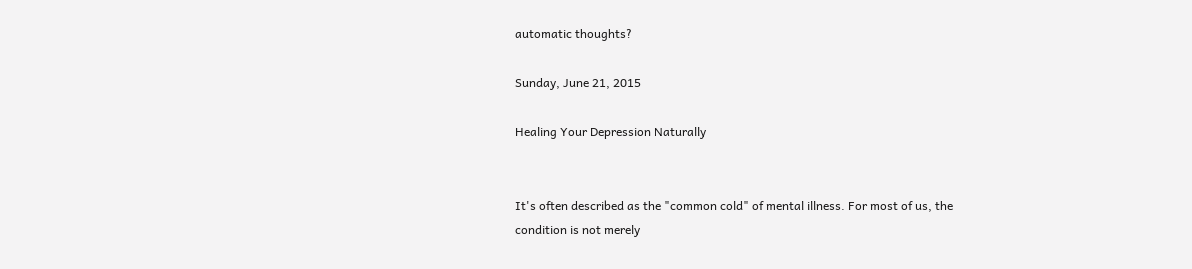automatic thoughts?

Sunday, June 21, 2015

Healing Your Depression Naturally


It's often described as the "common cold" of mental illness. For most of us, the condition is not merely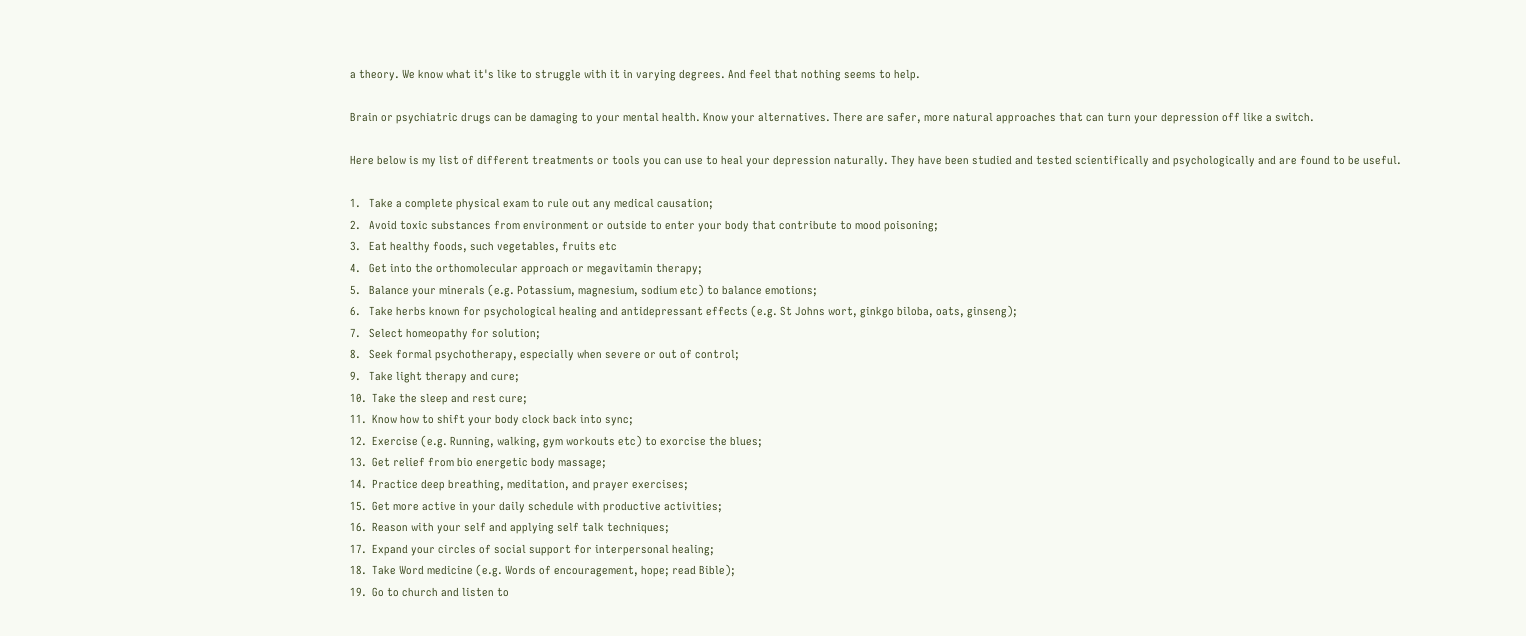a theory. We know what it's like to struggle with it in varying degrees. And feel that nothing seems to help.

Brain or psychiatric drugs can be damaging to your mental health. Know your alternatives. There are safer, more natural approaches that can turn your depression off like a switch.

Here below is my list of different treatments or tools you can use to heal your depression naturally. They have been studied and tested scientifically and psychologically and are found to be useful.

1.   Take a complete physical exam to rule out any medical causation;
2.   Avoid toxic substances from environment or outside to enter your body that contribute to mood poisoning;
3.   Eat healthy foods, such vegetables, fruits etc
4.   Get into the orthomolecular approach or megavitamin therapy;
5.   Balance your minerals (e.g. Potassium, magnesium, sodium etc) to balance emotions;
6.   Take herbs known for psychological healing and antidepressant effects (e.g. St Johns wort, ginkgo biloba, oats, ginseng);
7.   Select homeopathy for solution;
8.   Seek formal psychotherapy, especially when severe or out of control;
9.   Take light therapy and cure;
10.  Take the sleep and rest cure;
11.  Know how to shift your body clock back into sync;
12.  Exercise (e.g. Running, walking, gym workouts etc) to exorcise the blues;
13.  Get relief from bio energetic body massage;
14.  Practice deep breathing, meditation, and prayer exercises;
15.  Get more active in your daily schedule with productive activities;
16.  Reason with your self and applying self talk techniques;
17.  Expand your circles of social support for interpersonal healing;
18.  Take Word medicine (e.g. Words of encouragement, hope; read Bible);
19.  Go to church and listen to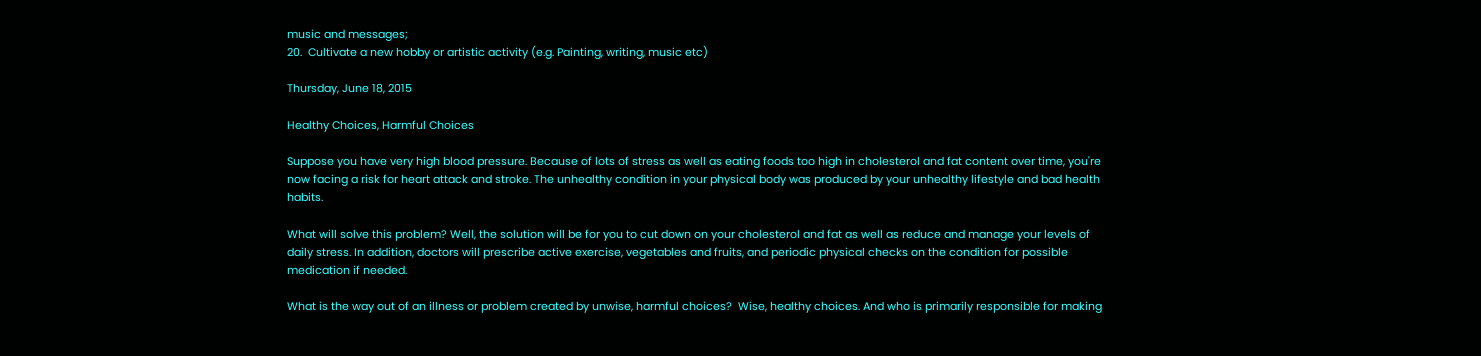music and messages;
20.  Cultivate a new hobby or artistic activity (e.g. Painting, writing, music etc)

Thursday, June 18, 2015

Healthy Choices, Harmful Choices

Suppose you have very high blood pressure. Because of lots of stress as well as eating foods too high in cholesterol and fat content over time, you're now facing a risk for heart attack and stroke. The unhealthy condition in your physical body was produced by your unhealthy lifestyle and bad health habits.

What will solve this problem? Well, the solution will be for you to cut down on your cholesterol and fat as well as reduce and manage your levels of daily stress. In addition, doctors will prescribe active exercise, vegetables and fruits, and periodic physical checks on the condition for possible medication if needed.

What is the way out of an illness or problem created by unwise, harmful choices?  Wise, healthy choices. And who is primarily responsible for making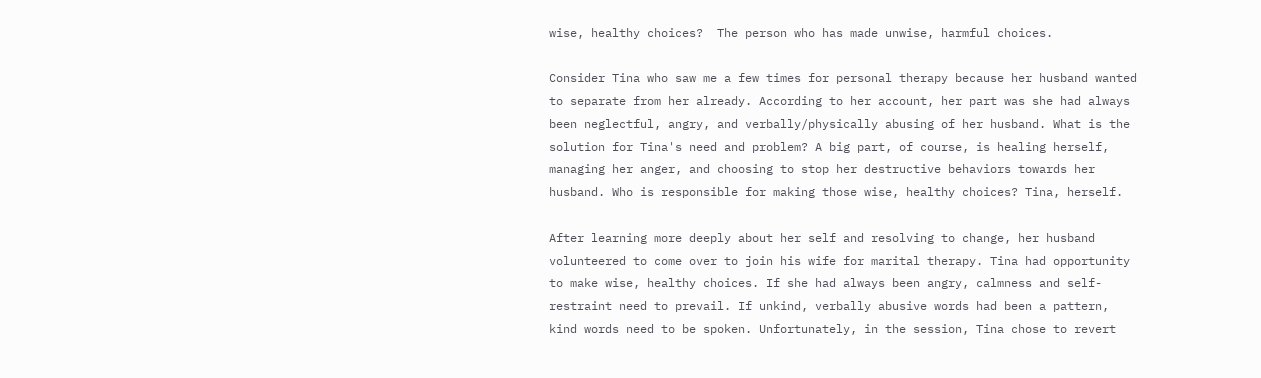wise, healthy choices?  The person who has made unwise, harmful choices.

Consider Tina who saw me a few times for personal therapy because her husband wanted to separate from her already. According to her account, her part was she had always been neglectful, angry, and verbally/physically abusing of her husband. What is the solution for Tina's need and problem? A big part, of course, is healing herself, managing her anger, and choosing to stop her destructive behaviors towards her husband. Who is responsible for making those wise, healthy choices? Tina, herself.

After learning more deeply about her self and resolving to change, her husband volunteered to come over to join his wife for marital therapy. Tina had opportunity to make wise, healthy choices. If she had always been angry, calmness and self-restraint need to prevail. If unkind, verbally abusive words had been a pattern, kind words need to be spoken. Unfortunately, in the session, Tina chose to revert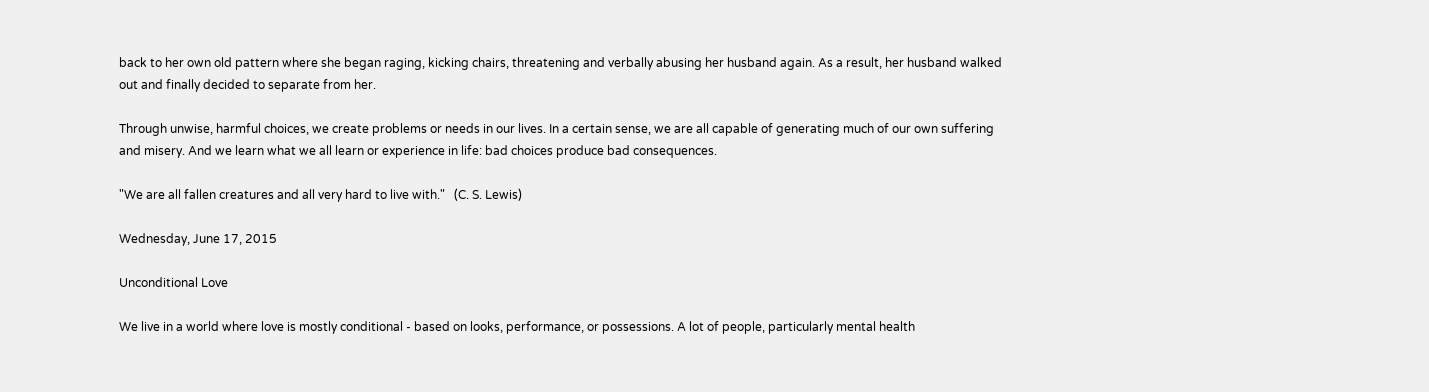back to her own old pattern where she began raging, kicking chairs, threatening and verbally abusing her husband again. As a result, her husband walked out and finally decided to separate from her.

Through unwise, harmful choices, we create problems or needs in our lives. In a certain sense, we are all capable of generating much of our own suffering and misery. And we learn what we all learn or experience in life: bad choices produce bad consequences.

"We are all fallen creatures and all very hard to live with."   (C. S. Lewis)

Wednesday, June 17, 2015

Unconditional Love

We live in a world where love is mostly conditional - based on looks, performance, or possessions. A lot of people, particularly mental health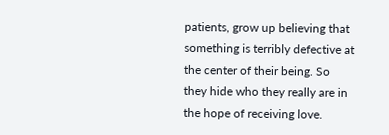patients, grow up believing that something is terribly defective at the center of their being. So they hide who they really are in the hope of receiving love.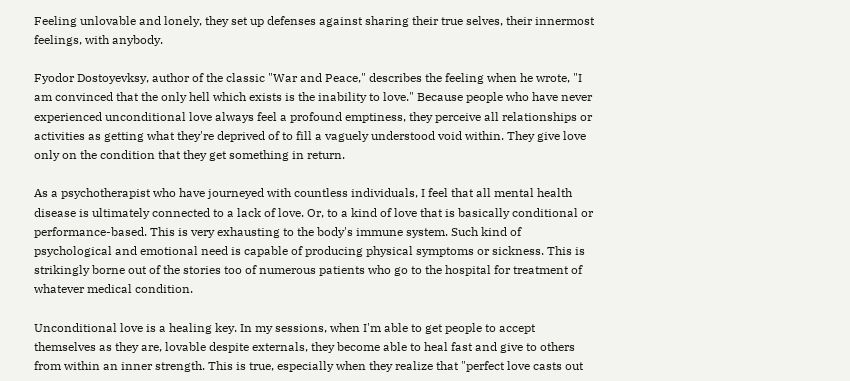Feeling unlovable and lonely, they set up defenses against sharing their true selves, their innermost feelings, with anybody.

Fyodor Dostoyevksy, author of the classic "War and Peace," describes the feeling when he wrote, "I am convinced that the only hell which exists is the inability to love." Because people who have never experienced unconditional love always feel a profound emptiness, they perceive all relationships or activities as getting what they're deprived of to fill a vaguely understood void within. They give love only on the condition that they get something in return.

As a psychotherapist who have journeyed with countless individuals, I feel that all mental health disease is ultimately connected to a lack of love. Or, to a kind of love that is basically conditional or performance-based. This is very exhausting to the body's immune system. Such kind of psychological and emotional need is capable of producing physical symptoms or sickness. This is strikingly borne out of the stories too of numerous patients who go to the hospital for treatment of whatever medical condition.

Unconditional love is a healing key. In my sessions, when I'm able to get people to accept themselves as they are, lovable despite externals, they become able to heal fast and give to others from within an inner strength. This is true, especially when they realize that "perfect love casts out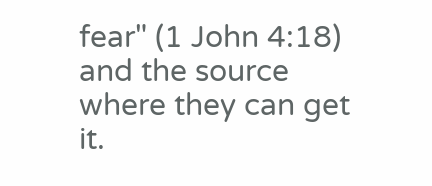fear" (1 John 4:18) and the source where they can get it.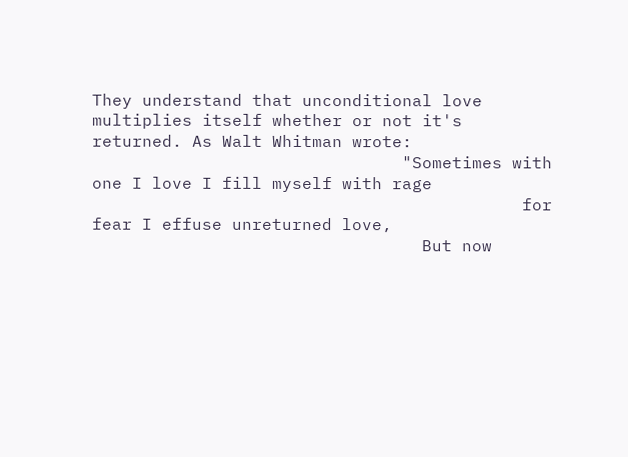They understand that unconditional love multiplies itself whether or not it's returned. As Walt Whitman wrote:
                               "Sometimes with one I love I fill myself with rage
                                           for fear I effuse unreturned love,
                                 But now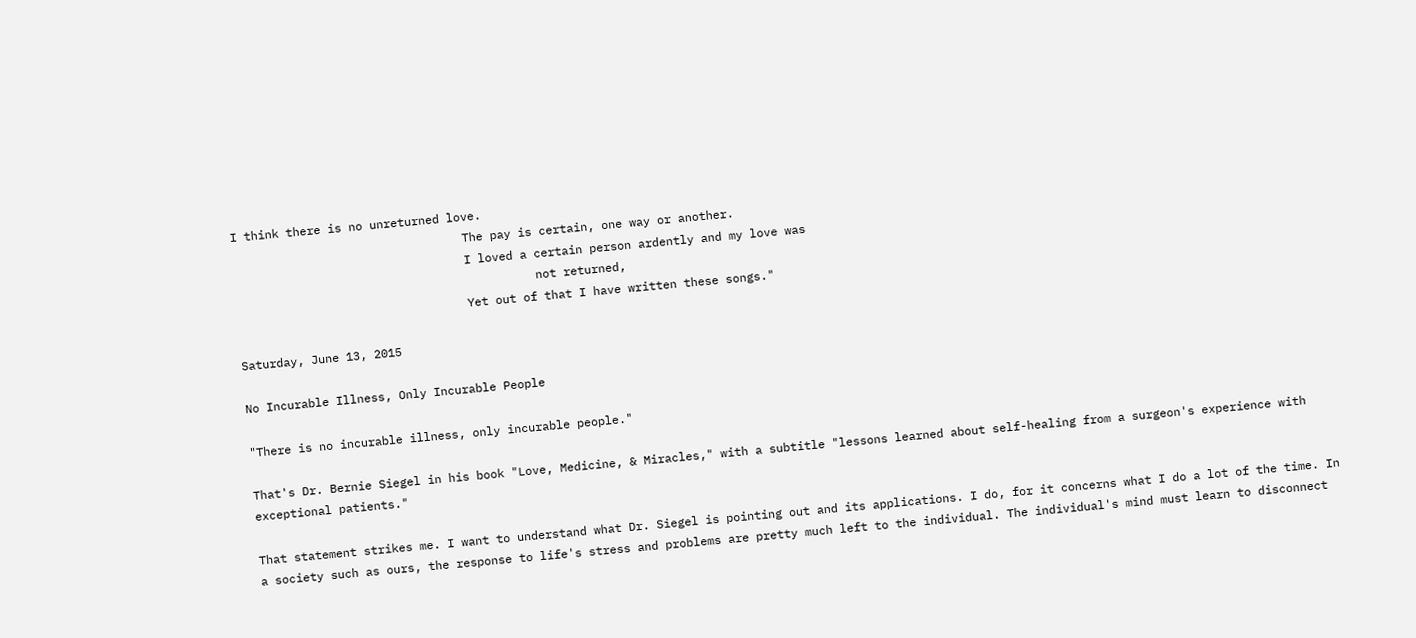I think there is no unreturned love.
                                 The pay is certain, one way or another.
                                 I loved a certain person ardently and my love was
                                           not returned,
                                 Yet out of that I have written these songs."

Saturday, June 13, 2015

No Incurable Illness, Only Incurable People

"There is no incurable illness, only incurable people."

That's Dr. Bernie Siegel in his book "Love, Medicine, & Miracles," with a subtitle "lessons learned about self-healing from a surgeon's experience with exceptional patients."

That statement strikes me. I want to understand what Dr. Siegel is pointing out and its applications. I do, for it concerns what I do a lot of the time. In a society such as ours, the response to life's stress and problems are pretty much left to the individual. The individual's mind must learn to disconnect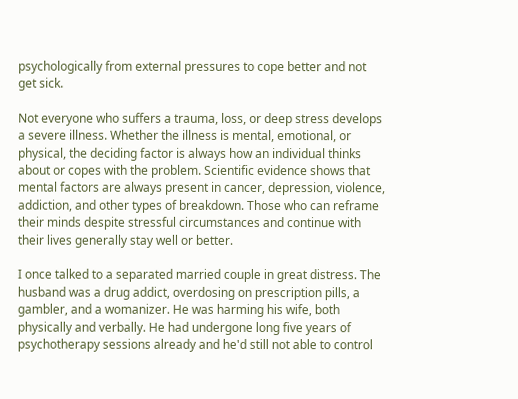psychologically from external pressures to cope better and not get sick.

Not everyone who suffers a trauma, loss, or deep stress develops a severe illness. Whether the illness is mental, emotional, or physical, the deciding factor is always how an individual thinks about or copes with the problem. Scientific evidence shows that mental factors are always present in cancer, depression, violence, addiction, and other types of breakdown. Those who can reframe their minds despite stressful circumstances and continue with their lives generally stay well or better.

I once talked to a separated married couple in great distress. The husband was a drug addict, overdosing on prescription pills, a gambler, and a womanizer. He was harming his wife, both physically and verbally. He had undergone long five years of psychotherapy sessions already and he'd still not able to control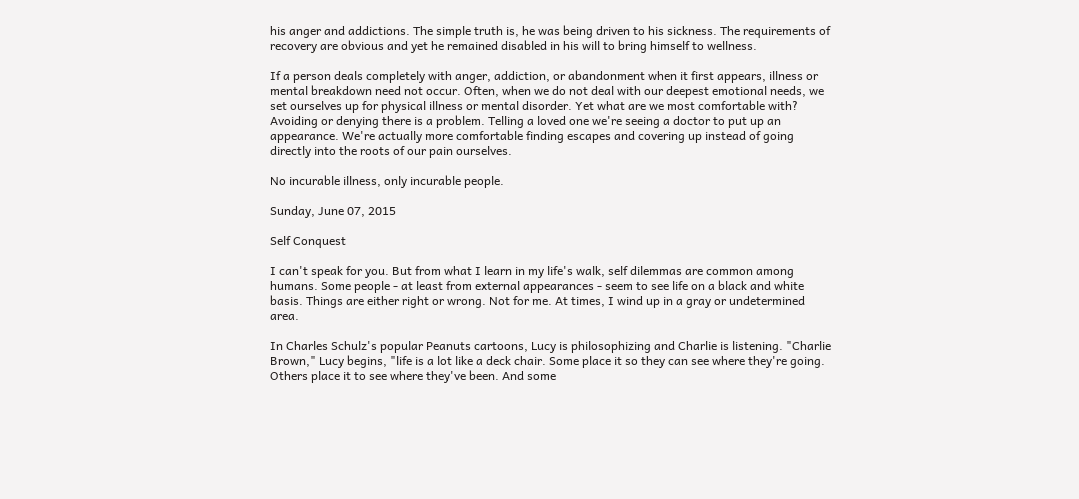his anger and addictions. The simple truth is, he was being driven to his sickness. The requirements of recovery are obvious and yet he remained disabled in his will to bring himself to wellness.

If a person deals completely with anger, addiction, or abandonment when it first appears, illness or mental breakdown need not occur. Often, when we do not deal with our deepest emotional needs, we set ourselves up for physical illness or mental disorder. Yet what are we most comfortable with? Avoiding or denying there is a problem. Telling a loved one we're seeing a doctor to put up an appearance. We're actually more comfortable finding escapes and covering up instead of going directly into the roots of our pain ourselves.

No incurable illness, only incurable people.

Sunday, June 07, 2015

Self Conquest

I can't speak for you. But from what I learn in my life's walk, self dilemmas are common among humans. Some people - at least from external appearances - seem to see life on a black and white basis. Things are either right or wrong. Not for me. At times, I wind up in a gray or undetermined area.

In Charles Schulz's popular Peanuts cartoons, Lucy is philosophizing and Charlie is listening. "Charlie Brown," Lucy begins, "life is a lot like a deck chair. Some place it so they can see where they're going. Others place it to see where they've been. And some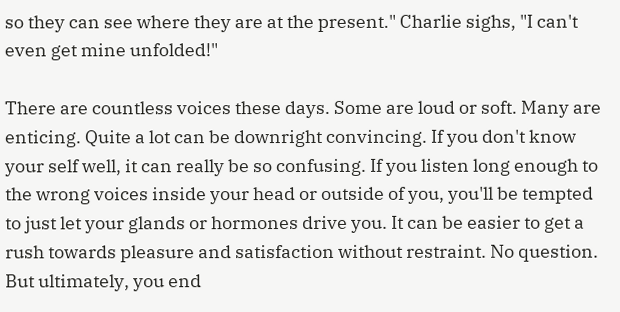so they can see where they are at the present." Charlie sighs, "I can't even get mine unfolded!"

There are countless voices these days. Some are loud or soft. Many are enticing. Quite a lot can be downright convincing. If you don't know your self well, it can really be so confusing. If you listen long enough to the wrong voices inside your head or outside of you, you'll be tempted to just let your glands or hormones drive you. It can be easier to get a rush towards pleasure and satisfaction without restraint. No question. But ultimately, you end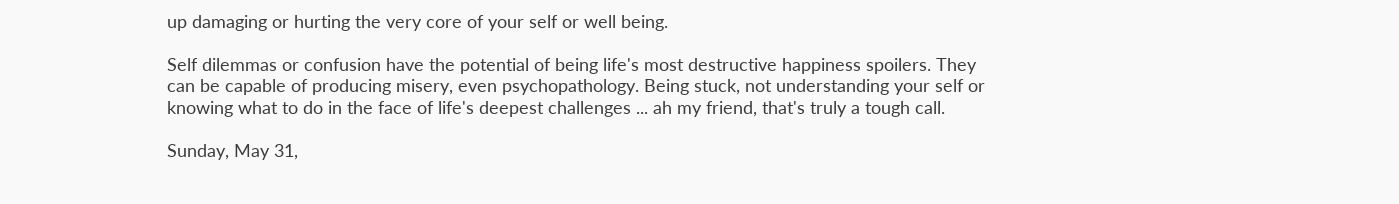up damaging or hurting the very core of your self or well being.

Self dilemmas or confusion have the potential of being life's most destructive happiness spoilers. They can be capable of producing misery, even psychopathology. Being stuck, not understanding your self or knowing what to do in the face of life's deepest challenges ... ah my friend, that's truly a tough call.

Sunday, May 31,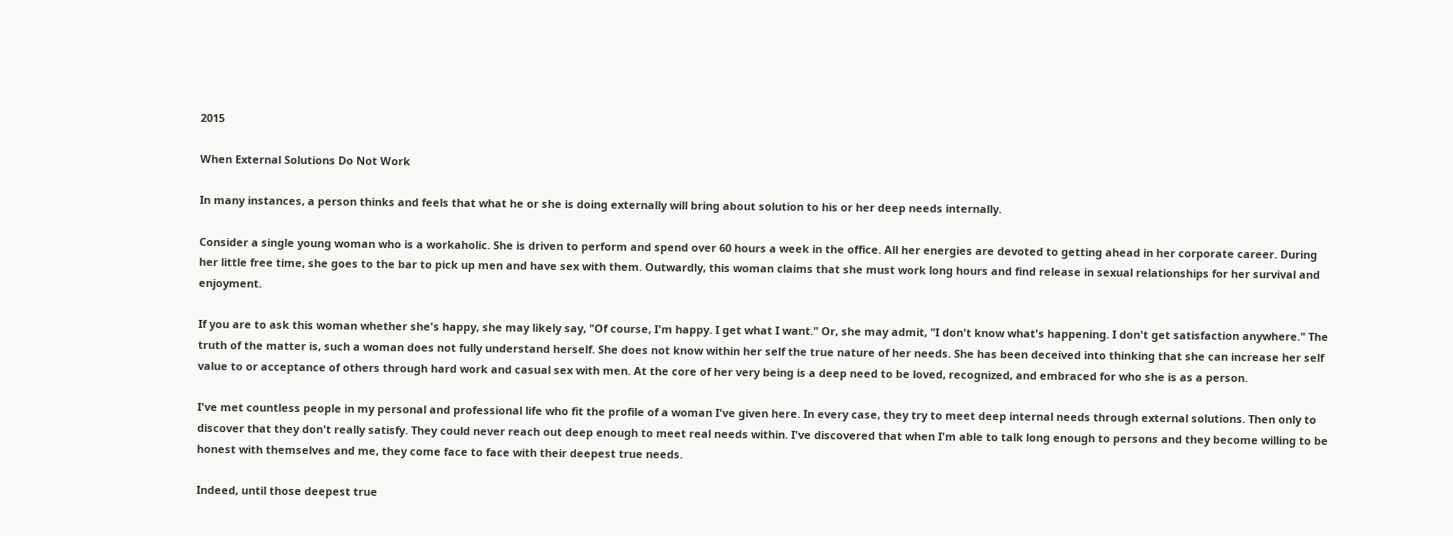2015

When External Solutions Do Not Work

In many instances, a person thinks and feels that what he or she is doing externally will bring about solution to his or her deep needs internally.

Consider a single young woman who is a workaholic. She is driven to perform and spend over 60 hours a week in the office. All her energies are devoted to getting ahead in her corporate career. During her little free time, she goes to the bar to pick up men and have sex with them. Outwardly, this woman claims that she must work long hours and find release in sexual relationships for her survival and enjoyment.

If you are to ask this woman whether she's happy, she may likely say, "Of course, I'm happy. I get what I want." Or, she may admit, "I don't know what's happening. I don't get satisfaction anywhere." The truth of the matter is, such a woman does not fully understand herself. She does not know within her self the true nature of her needs. She has been deceived into thinking that she can increase her self value to or acceptance of others through hard work and casual sex with men. At the core of her very being is a deep need to be loved, recognized, and embraced for who she is as a person.

I've met countless people in my personal and professional life who fit the profile of a woman I've given here. In every case, they try to meet deep internal needs through external solutions. Then only to discover that they don't really satisfy. They could never reach out deep enough to meet real needs within. I've discovered that when I'm able to talk long enough to persons and they become willing to be honest with themselves and me, they come face to face with their deepest true needs.

Indeed, until those deepest true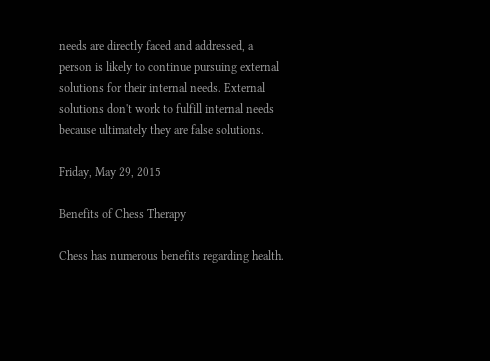needs are directly faced and addressed, a person is likely to continue pursuing external solutions for their internal needs. External solutions don't work to fulfill internal needs because ultimately they are false solutions.

Friday, May 29, 2015

Benefits of Chess Therapy

Chess has numerous benefits regarding health.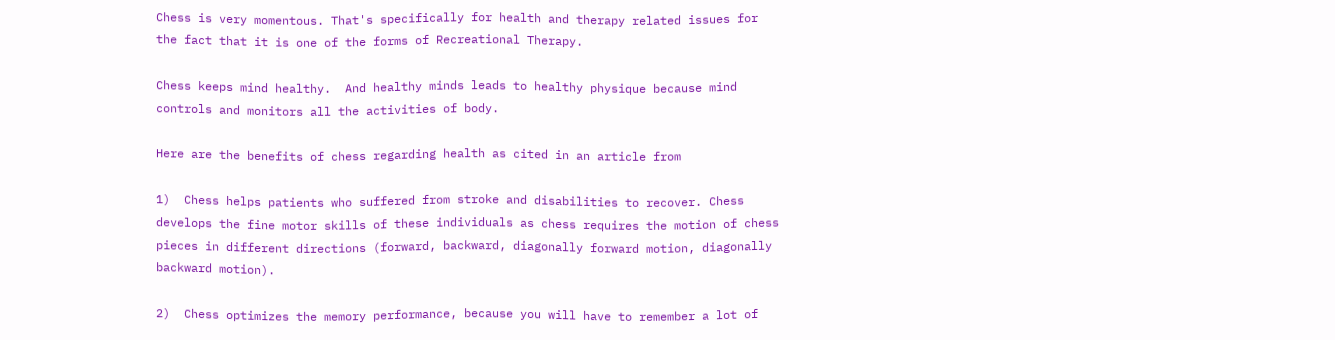Chess is very momentous. That's specifically for health and therapy related issues for the fact that it is one of the forms of Recreational Therapy.

Chess keeps mind healthy.  And healthy minds leads to healthy physique because mind controls and monitors all the activities of body.

Here are the benefits of chess regarding health as cited in an article from

1)  Chess helps patients who suffered from stroke and disabilities to recover. Chess develops the fine motor skills of these individuals as chess requires the motion of chess pieces in different directions (forward, backward, diagonally forward motion, diagonally backward motion).

2)  Chess optimizes the memory performance, because you will have to remember a lot of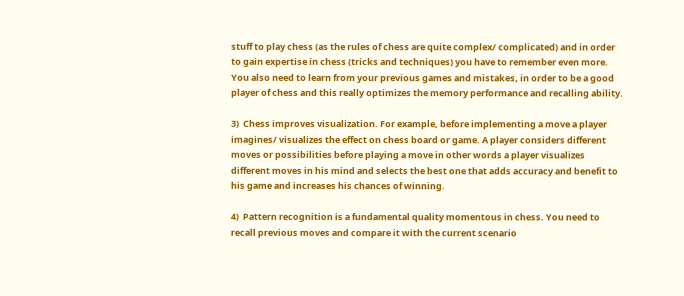stuff to play chess (as the rules of chess are quite complex/ complicated) and in order to gain expertise in chess (tricks and techniques) you have to remember even more. You also need to learn from your previous games and mistakes, in order to be a good player of chess and this really optimizes the memory performance and recalling ability.

3)  Chess improves visualization. For example, before implementing a move a player imagines/ visualizes the effect on chess board or game. A player considers different moves or possibilities before playing a move in other words a player visualizes different moves in his mind and selects the best one that adds accuracy and benefit to his game and increases his chances of winning.

4)  Pattern recognition is a fundamental quality momentous in chess. You need to recall previous moves and compare it with the current scenario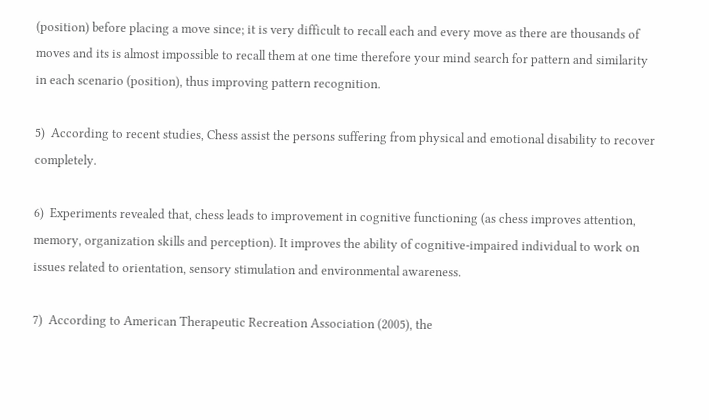(position) before placing a move since; it is very difficult to recall each and every move as there are thousands of moves and its is almost impossible to recall them at one time therefore your mind search for pattern and similarity in each scenario (position), thus improving pattern recognition.

5)  According to recent studies, Chess assist the persons suffering from physical and emotional disability to recover completely.

6)  Experiments revealed that, chess leads to improvement in cognitive functioning (as chess improves attention, memory, organization skills and perception). It improves the ability of cognitive-impaired individual to work on issues related to orientation, sensory stimulation and environmental awareness.

7)  According to American Therapeutic Recreation Association (2005), the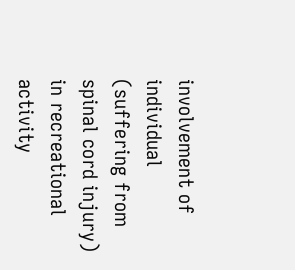involvement of individual (suffering from spinal cord injury) in recreational activity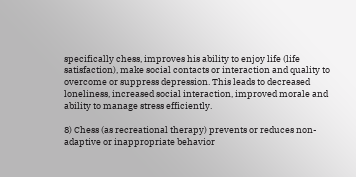specifically chess, improves his ability to enjoy life (life satisfaction), make social contacts or interaction and quality to overcome or suppress depression. This leads to decreased loneliness, increased social interaction, improved morale and ability to manage stress efficiently.

8) Chess (as recreational therapy) prevents or reduces non-adaptive or inappropriate behavior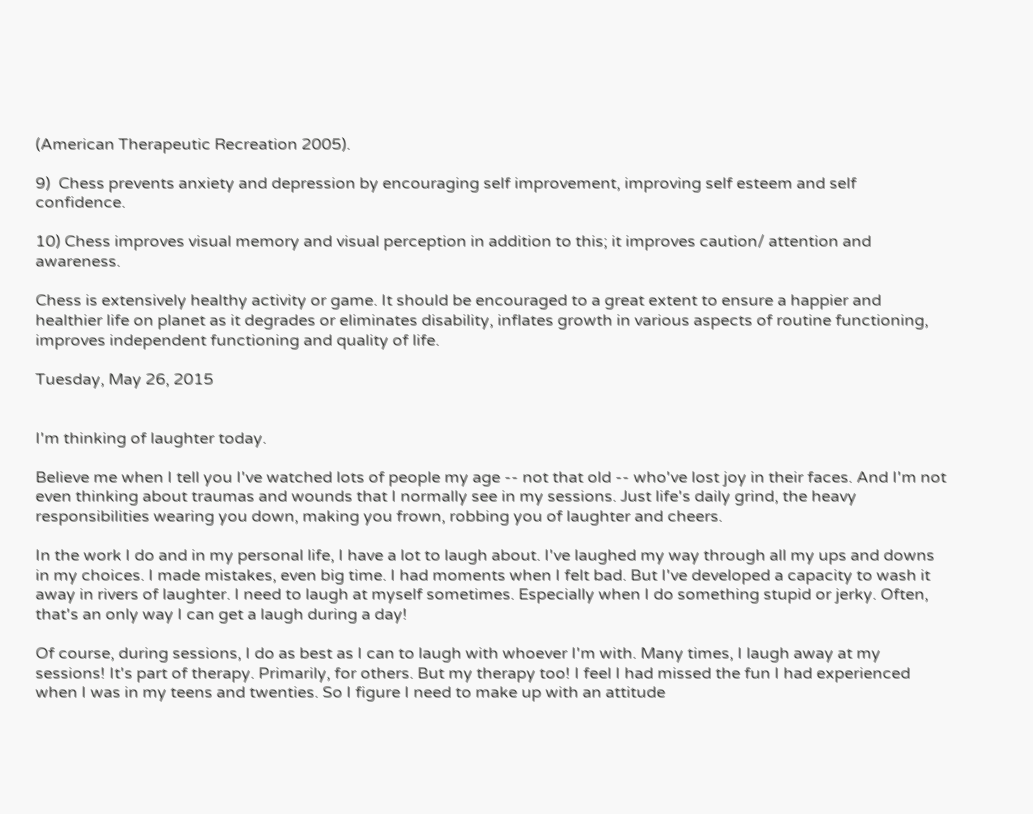(American Therapeutic Recreation 2005).

9)  Chess prevents anxiety and depression by encouraging self improvement, improving self esteem and self confidence.

10) Chess improves visual memory and visual perception in addition to this; it improves caution/ attention and awareness.

Chess is extensively healthy activity or game. It should be encouraged to a great extent to ensure a happier and healthier life on planet as it degrades or eliminates disability, inflates growth in various aspects of routine functioning, improves independent functioning and quality of life.

Tuesday, May 26, 2015


I'm thinking of laughter today.

Believe me when I tell you I've watched lots of people my age -- not that old -- who've lost joy in their faces. And I'm not even thinking about traumas and wounds that I normally see in my sessions. Just life's daily grind, the heavy responsibilities wearing you down, making you frown, robbing you of laughter and cheers.

In the work I do and in my personal life, I have a lot to laugh about. I've laughed my way through all my ups and downs in my choices. I made mistakes, even big time. I had moments when I felt bad. But I've developed a capacity to wash it away in rivers of laughter. I need to laugh at myself sometimes. Especially when I do something stupid or jerky. Often, that's an only way I can get a laugh during a day!

Of course, during sessions, I do as best as I can to laugh with whoever I'm with. Many times, I laugh away at my sessions! It's part of therapy. Primarily, for others. But my therapy too! I feel I had missed the fun I had experienced when I was in my teens and twenties. So I figure I need to make up with an attitude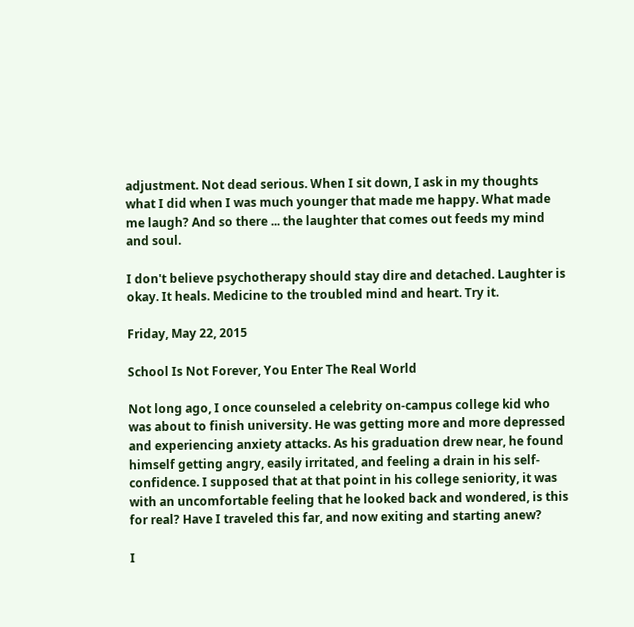adjustment. Not dead serious. When I sit down, I ask in my thoughts what I did when I was much younger that made me happy. What made me laugh? And so there ... the laughter that comes out feeds my mind and soul.

I don't believe psychotherapy should stay dire and detached. Laughter is okay. It heals. Medicine to the troubled mind and heart. Try it.

Friday, May 22, 2015

School Is Not Forever, You Enter The Real World

Not long ago, I once counseled a celebrity on-campus college kid who was about to finish university. He was getting more and more depressed and experiencing anxiety attacks. As his graduation drew near, he found himself getting angry, easily irritated, and feeling a drain in his self-confidence. I supposed that at that point in his college seniority, it was with an uncomfortable feeling that he looked back and wondered, is this for real? Have I traveled this far, and now exiting and starting anew?

I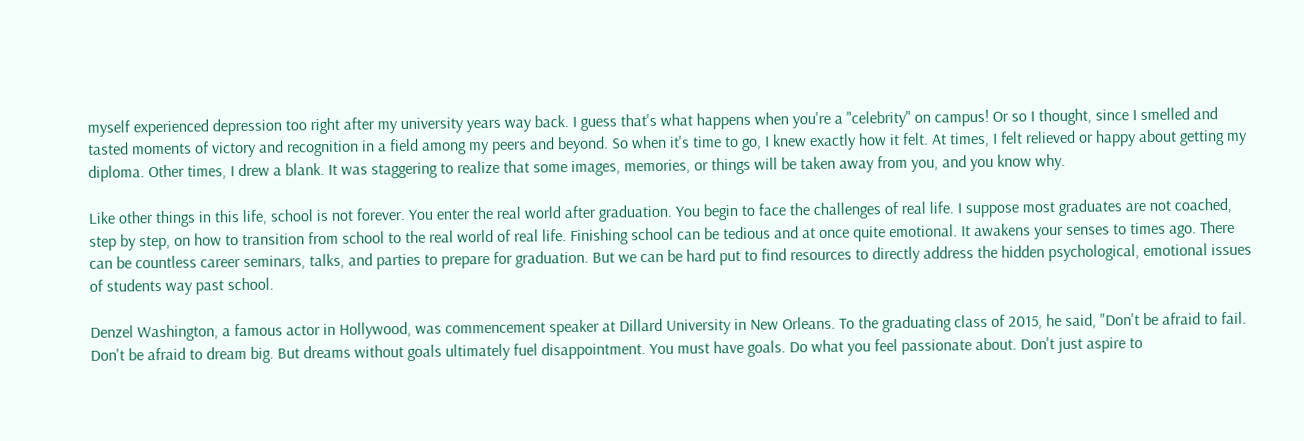myself experienced depression too right after my university years way back. I guess that's what happens when you're a "celebrity" on campus! Or so I thought, since I smelled and tasted moments of victory and recognition in a field among my peers and beyond. So when it's time to go, I knew exactly how it felt. At times, I felt relieved or happy about getting my diploma. Other times, I drew a blank. It was staggering to realize that some images, memories, or things will be taken away from you, and you know why.

Like other things in this life, school is not forever. You enter the real world after graduation. You begin to face the challenges of real life. I suppose most graduates are not coached, step by step, on how to transition from school to the real world of real life. Finishing school can be tedious and at once quite emotional. It awakens your senses to times ago. There can be countless career seminars, talks, and parties to prepare for graduation. But we can be hard put to find resources to directly address the hidden psychological, emotional issues of students way past school.

Denzel Washington, a famous actor in Hollywood, was commencement speaker at Dillard University in New Orleans. To the graduating class of 2015, he said, "Don't be afraid to fail. Don't be afraid to dream big. But dreams without goals ultimately fuel disappointment. You must have goals. Do what you feel passionate about. Don't just aspire to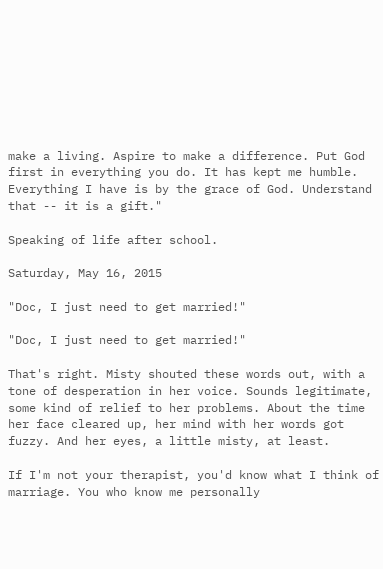make a living. Aspire to make a difference. Put God first in everything you do. It has kept me humble. Everything I have is by the grace of God. Understand that -- it is a gift."

Speaking of life after school.

Saturday, May 16, 2015

"Doc, I just need to get married!"

"Doc, I just need to get married!"

That's right. Misty shouted these words out, with a tone of desperation in her voice. Sounds legitimate, some kind of relief to her problems. About the time her face cleared up, her mind with her words got fuzzy. And her eyes, a little misty, at least.

If I'm not your therapist, you'd know what I think of marriage. You who know me personally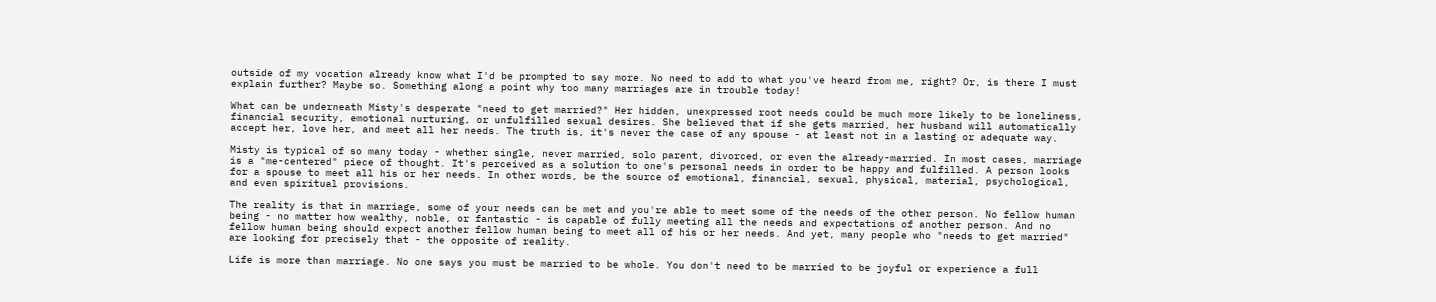outside of my vocation already know what I'd be prompted to say more. No need to add to what you've heard from me, right? Or, is there I must explain further? Maybe so. Something along a point why too many marriages are in trouble today!

What can be underneath Misty's desperate "need to get married?" Her hidden, unexpressed root needs could be much more likely to be loneliness, financial security, emotional nurturing, or unfulfilled sexual desires. She believed that if she gets married, her husband will automatically accept her, love her, and meet all her needs. The truth is, it's never the case of any spouse - at least not in a lasting or adequate way.

Misty is typical of so many today - whether single, never married, solo parent, divorced, or even the already-married. In most cases, marriage is a "me-centered" piece of thought. It's perceived as a solution to one's personal needs in order to be happy and fulfilled. A person looks for a spouse to meet all his or her needs. In other words, be the source of emotional, financial, sexual, physical, material, psychological, and even spiritual provisions.

The reality is that in marriage, some of your needs can be met and you're able to meet some of the needs of the other person. No fellow human being - no matter how wealthy, noble, or fantastic - is capable of fully meeting all the needs and expectations of another person. And no fellow human being should expect another fellow human being to meet all of his or her needs. And yet, many people who "needs to get married" are looking for precisely that - the opposite of reality.

Life is more than marriage. No one says you must be married to be whole. You don't need to be married to be joyful or experience a full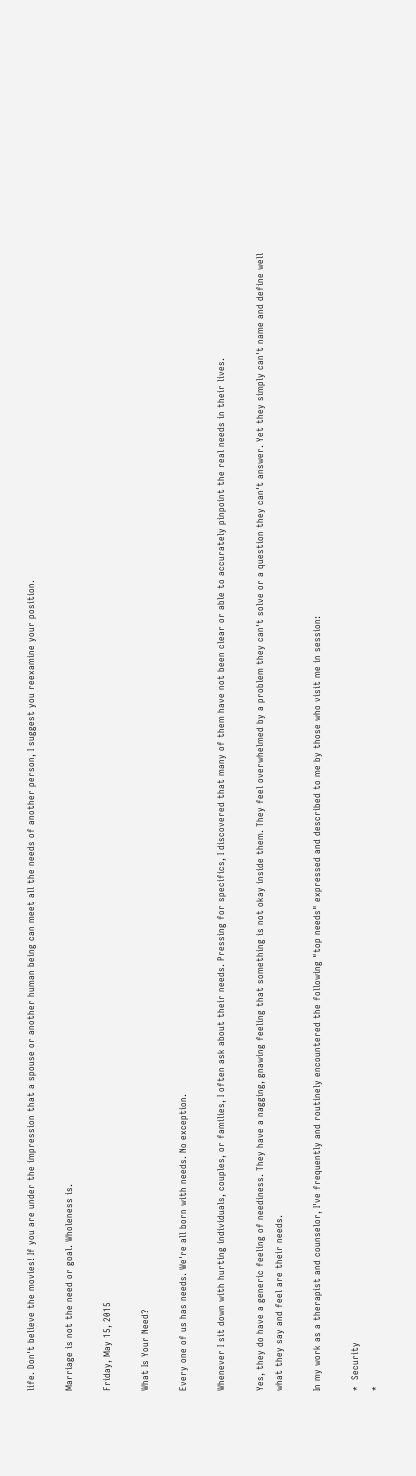life. Don't believe the movies! If you are under the impression that a spouse or another human being can meet all the needs of another person, I suggest you reexamine your position.

Marriage is not the need or goal. Wholeness is.

Friday, May 15, 2015

What Is Your Need?

Every one of us has needs. We're all born with needs. No exception.

Whenever I sit down with hurting individuals, couples, or families, I often ask about their needs. Pressing for specifics, I discovered that many of them have not been clear or able to accurately pinpoint the real needs in their lives.

Yes, they do have a generic feeling of neediness. They have a nagging, gnawing feeling that something is not okay inside them. They feel overwhelmed by a problem they can't solve or a question they can't answer. Yet they simply can't name and define well what they say and feel are their needs.

In my work as a therapist and counselor, I've frequently and routinely encountered the following "top needs" expressed and described to me by those who visit me in session:

*  Security
*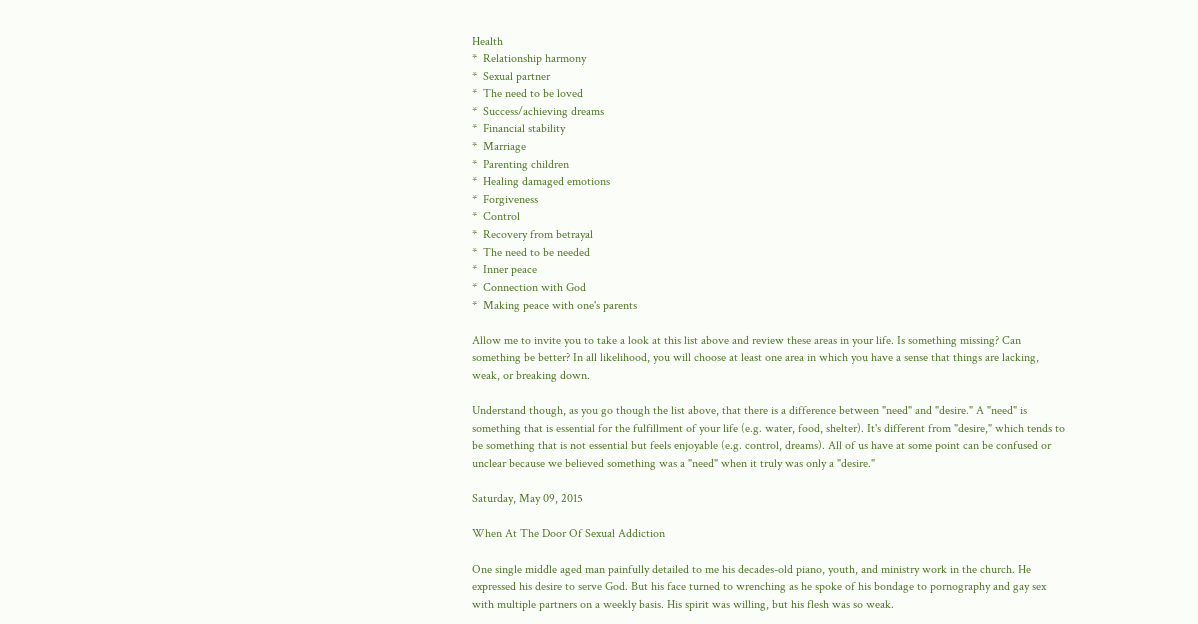Health
*  Relationship harmony
*  Sexual partner
*  The need to be loved
*  Success/achieving dreams
*  Financial stability
*  Marriage
*  Parenting children
*  Healing damaged emotions
*  Forgiveness
*  Control
*  Recovery from betrayal
*  The need to be needed
*  Inner peace
*  Connection with God
*  Making peace with one's parents

Allow me to invite you to take a look at this list above and review these areas in your life. Is something missing? Can something be better? In all likelihood, you will choose at least one area in which you have a sense that things are lacking, weak, or breaking down.

Understand though, as you go though the list above, that there is a difference between "need" and "desire." A "need" is something that is essential for the fulfillment of your life (e.g. water, food, shelter). It's different from "desire," which tends to be something that is not essential but feels enjoyable (e.g. control, dreams). All of us have at some point can be confused or unclear because we believed something was a "need" when it truly was only a "desire."

Saturday, May 09, 2015

When At The Door Of Sexual Addiction

One single middle aged man painfully detailed to me his decades-old piano, youth, and ministry work in the church. He expressed his desire to serve God. But his face turned to wrenching as he spoke of his bondage to pornography and gay sex with multiple partners on a weekly basis. His spirit was willing, but his flesh was so weak.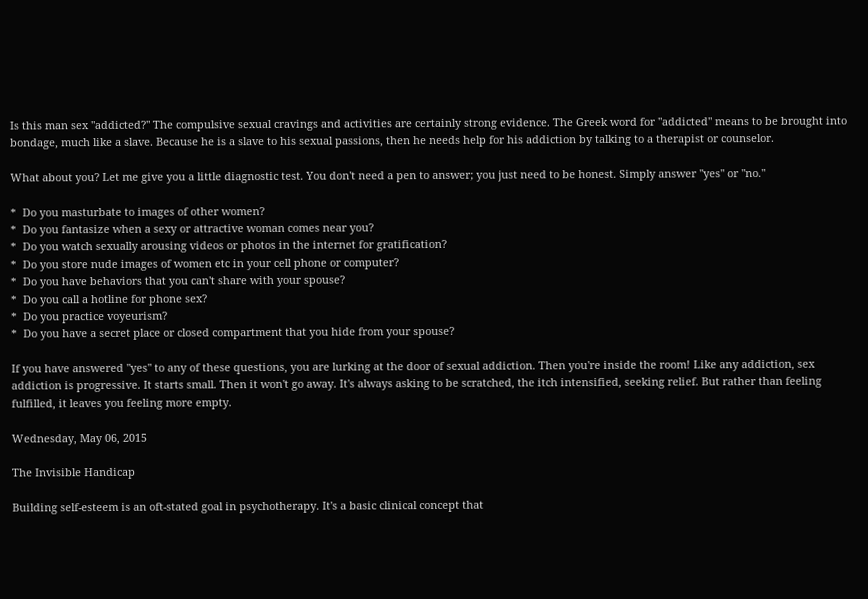Is this man sex "addicted?" The compulsive sexual cravings and activities are certainly strong evidence. The Greek word for "addicted" means to be brought into bondage, much like a slave. Because he is a slave to his sexual passions, then he needs help for his addiction by talking to a therapist or counselor.

What about you? Let me give you a little diagnostic test. You don't need a pen to answer; you just need to be honest. Simply answer "yes" or "no."

*  Do you masturbate to images of other women?
*  Do you fantasize when a sexy or attractive woman comes near you?
*  Do you watch sexually arousing videos or photos in the internet for gratification?
*  Do you store nude images of women etc in your cell phone or computer?
*  Do you have behaviors that you can't share with your spouse?
*  Do you call a hotline for phone sex?
*  Do you practice voyeurism?
*  Do you have a secret place or closed compartment that you hide from your spouse?

If you have answered "yes" to any of these questions, you are lurking at the door of sexual addiction. Then you're inside the room! Like any addiction, sex addiction is progressive. It starts small. Then it won't go away. It's always asking to be scratched, the itch intensified, seeking relief. But rather than feeling fulfilled, it leaves you feeling more empty.

Wednesday, May 06, 2015

The Invisible Handicap

Building self-esteem is an oft-stated goal in psychotherapy. It's a basic clinical concept that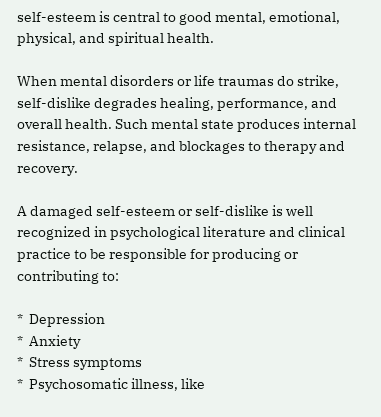self-esteem is central to good mental, emotional, physical, and spiritual health.

When mental disorders or life traumas do strike, self-dislike degrades healing, performance, and overall health. Such mental state produces internal resistance, relapse, and blockages to therapy and recovery.

A damaged self-esteem or self-dislike is well recognized in psychological literature and clinical practice to be responsible for producing or contributing to:

*  Depression
*  Anxiety
*  Stress symptoms
*  Psychosomatic illness, like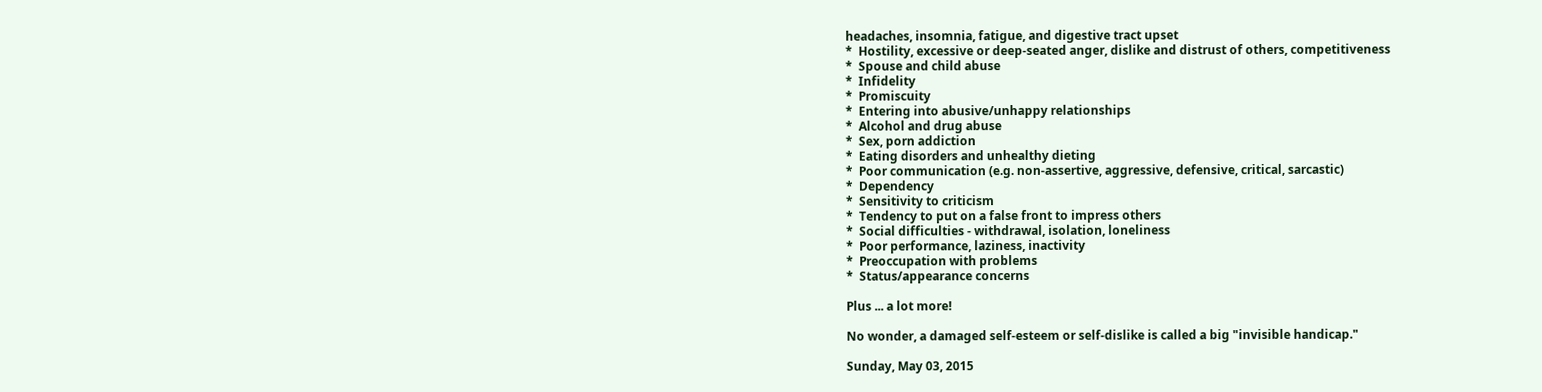headaches, insomnia, fatigue, and digestive tract upset
*  Hostility, excessive or deep-seated anger, dislike and distrust of others, competitiveness
*  Spouse and child abuse
*  Infidelity
*  Promiscuity
*  Entering into abusive/unhappy relationships
*  Alcohol and drug abuse
*  Sex, porn addiction
*  Eating disorders and unhealthy dieting
*  Poor communication (e.g. non-assertive, aggressive, defensive, critical, sarcastic)
*  Dependency
*  Sensitivity to criticism
*  Tendency to put on a false front to impress others
*  Social difficulties - withdrawal, isolation, loneliness
*  Poor performance, laziness, inactivity
*  Preoccupation with problems
*  Status/appearance concerns

Plus ... a lot more!

No wonder, a damaged self-esteem or self-dislike is called a big "invisible handicap."

Sunday, May 03, 2015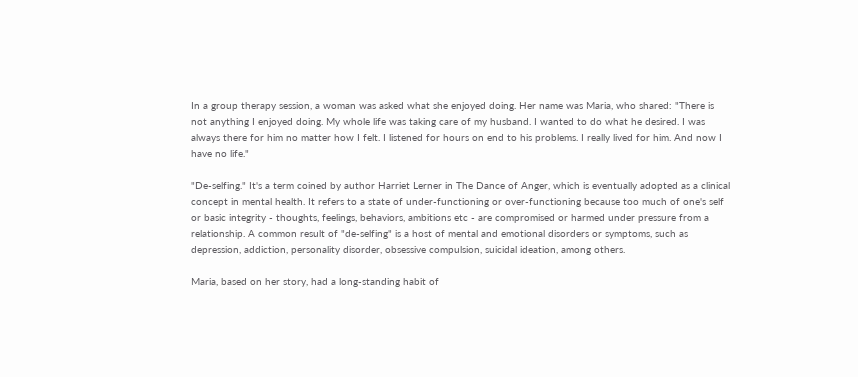In a group therapy session, a woman was asked what she enjoyed doing. Her name was Maria, who shared: "There is not anything I enjoyed doing. My whole life was taking care of my husband. I wanted to do what he desired. I was always there for him no matter how I felt. I listened for hours on end to his problems. I really lived for him. And now I have no life."

"De-selfing." It's a term coined by author Harriet Lerner in The Dance of Anger, which is eventually adopted as a clinical concept in mental health. It refers to a state of under-functioning or over-functioning because too much of one's self or basic integrity - thoughts, feelings, behaviors, ambitions etc - are compromised or harmed under pressure from a relationship. A common result of "de-selfing" is a host of mental and emotional disorders or symptoms, such as depression, addiction, personality disorder, obsessive compulsion, suicidal ideation, among others.

Maria, based on her story, had a long-standing habit of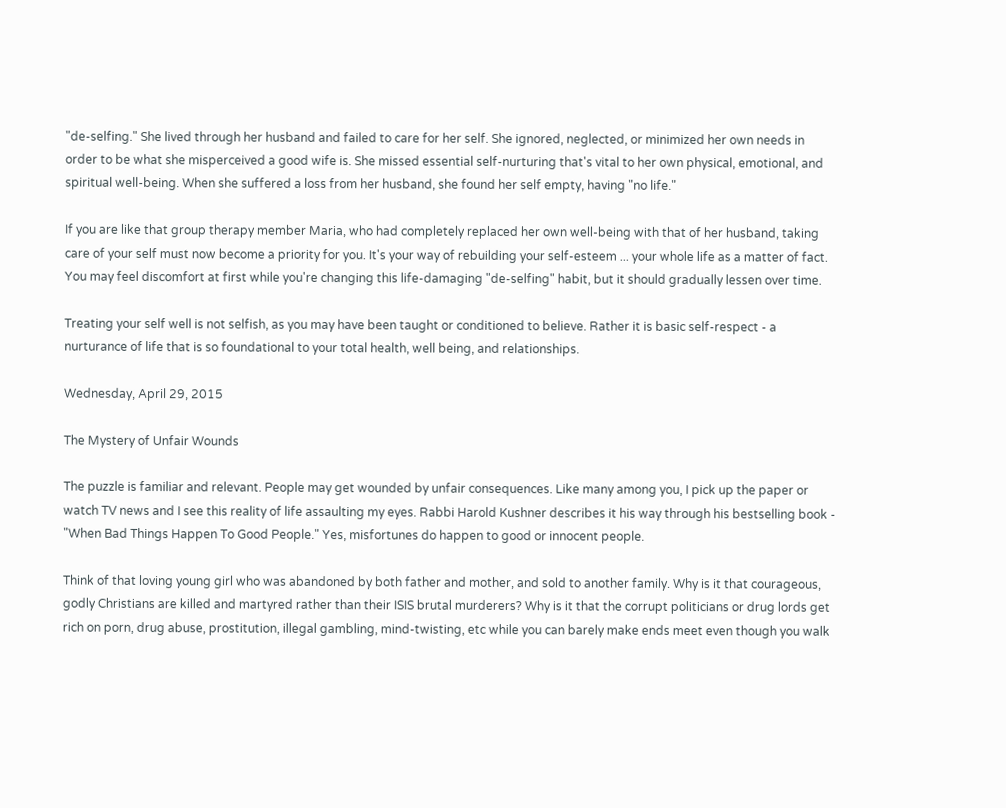"de-selfing." She lived through her husband and failed to care for her self. She ignored, neglected, or minimized her own needs in order to be what she misperceived a good wife is. She missed essential self-nurturing that's vital to her own physical, emotional, and spiritual well-being. When she suffered a loss from her husband, she found her self empty, having "no life."

If you are like that group therapy member Maria, who had completely replaced her own well-being with that of her husband, taking care of your self must now become a priority for you. It's your way of rebuilding your self-esteem ... your whole life as a matter of fact. You may feel discomfort at first while you're changing this life-damaging "de-selfing" habit, but it should gradually lessen over time.

Treating your self well is not selfish, as you may have been taught or conditioned to believe. Rather it is basic self-respect - a nurturance of life that is so foundational to your total health, well being, and relationships.

Wednesday, April 29, 2015

The Mystery of Unfair Wounds

The puzzle is familiar and relevant. People may get wounded by unfair consequences. Like many among you, I pick up the paper or watch TV news and I see this reality of life assaulting my eyes. Rabbi Harold Kushner describes it his way through his bestselling book - "When Bad Things Happen To Good People." Yes, misfortunes do happen to good or innocent people.

Think of that loving young girl who was abandoned by both father and mother, and sold to another family. Why is it that courageous, godly Christians are killed and martyred rather than their ISIS brutal murderers? Why is it that the corrupt politicians or drug lords get rich on porn, drug abuse, prostitution, illegal gambling, mind-twisting, etc while you can barely make ends meet even though you walk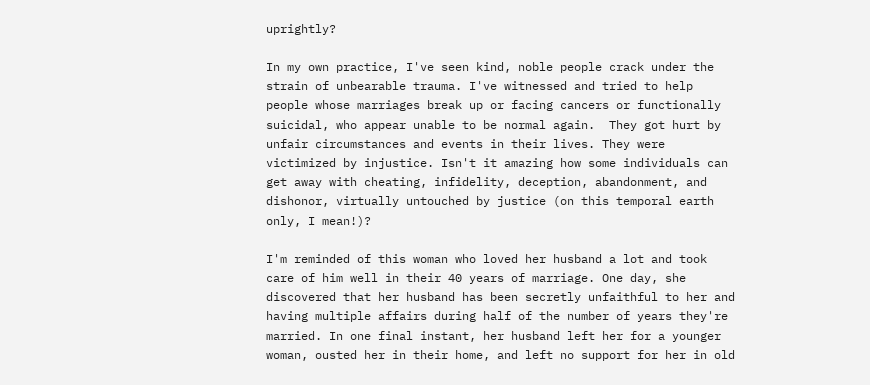uprightly?

In my own practice, I've seen kind, noble people crack under the strain of unbearable trauma. I've witnessed and tried to help people whose marriages break up or facing cancers or functionally suicidal, who appear unable to be normal again.  They got hurt by unfair circumstances and events in their lives. They were victimized by injustice. Isn't it amazing how some individuals can get away with cheating, infidelity, deception, abandonment, and dishonor, virtually untouched by justice (on this temporal earth only, I mean!)?

I'm reminded of this woman who loved her husband a lot and took care of him well in their 40 years of marriage. One day, she discovered that her husband has been secretly unfaithful to her and having multiple affairs during half of the number of years they're married. In one final instant, her husband left her for a younger woman, ousted her in their home, and left no support for her in old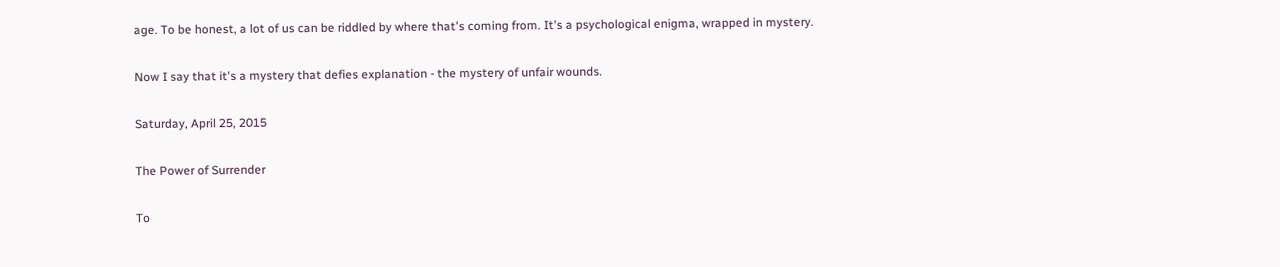age. To be honest, a lot of us can be riddled by where that's coming from. It's a psychological enigma, wrapped in mystery.

Now I say that it's a mystery that defies explanation - the mystery of unfair wounds.

Saturday, April 25, 2015

The Power of Surrender

To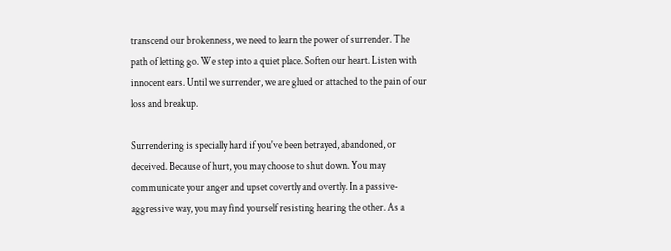transcend our brokenness, we need to learn the power of surrender. The path of letting go. We step into a quiet place. Soften our heart. Listen with innocent ears. Until we surrender, we are glued or attached to the pain of our loss and breakup.

Surrendering is specially hard if you've been betrayed, abandoned, or deceived. Because of hurt, you may choose to shut down. You may communicate your anger and upset covertly and overtly. In a passive-aggressive way, you may find yourself resisting hearing the other. As a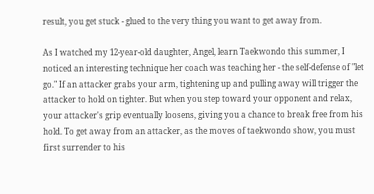result, you get stuck - glued to the very thing you want to get away from.

As I watched my 12-year-old daughter, Angel, learn Taekwondo this summer, I noticed an interesting technique her coach was teaching her - the self-defense of "let go." If an attacker grabs your arm, tightening up and pulling away will trigger the attacker to hold on tighter. But when you step toward your opponent and relax, your attacker's grip eventually loosens, giving you a chance to break free from his hold. To get away from an attacker, as the moves of taekwondo show, you must first surrender to his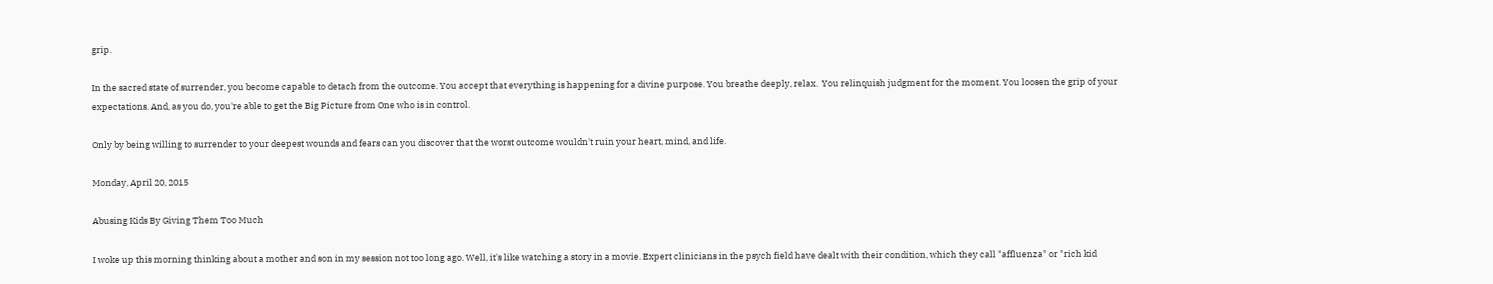grip.

In the sacred state of surrender, you become capable to detach from the outcome. You accept that everything is happening for a divine purpose. You breathe deeply, relax.  You relinquish judgment for the moment. You loosen the grip of your expectations. And, as you do, you're able to get the Big Picture from One who is in control.

Only by being willing to surrender to your deepest wounds and fears can you discover that the worst outcome wouldn't ruin your heart, mind, and life.

Monday, April 20, 2015

Abusing Kids By Giving Them Too Much

I woke up this morning thinking about a mother and son in my session not too long ago. Well, it's like watching a story in a movie. Expert clinicians in the psych field have dealt with their condition, which they call "affluenza" or "rich kid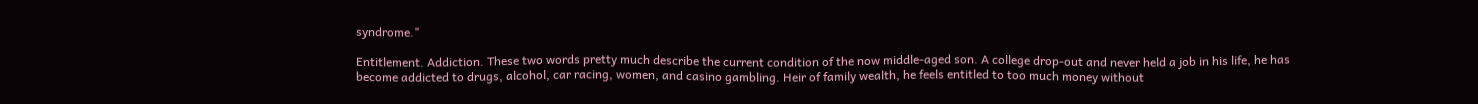syndrome."

Entitlement. Addiction. These two words pretty much describe the current condition of the now middle-aged son. A college drop-out and never held a job in his life, he has become addicted to drugs, alcohol, car racing, women, and casino gambling. Heir of family wealth, he feels entitled to too much money without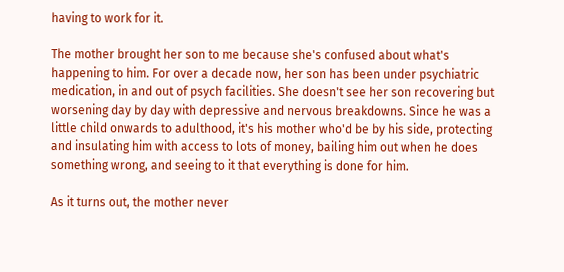having to work for it.

The mother brought her son to me because she's confused about what's happening to him. For over a decade now, her son has been under psychiatric medication, in and out of psych facilities. She doesn't see her son recovering but worsening day by day with depressive and nervous breakdowns. Since he was a little child onwards to adulthood, it's his mother who'd be by his side, protecting and insulating him with access to lots of money, bailing him out when he does something wrong, and seeing to it that everything is done for him.

As it turns out, the mother never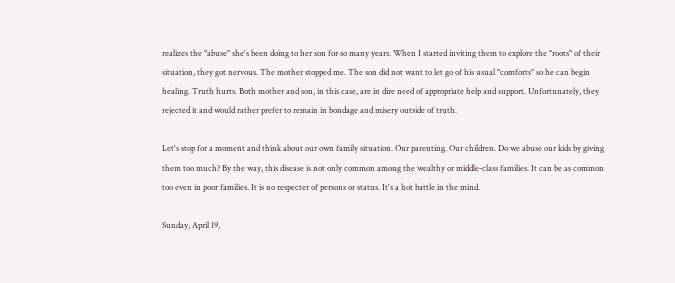realizes the "abuse" she's been doing to her son for so many years. When I started inviting them to explore the "roots" of their situation, they got nervous. The mother stopped me. The son did not want to let go of his usual "comforts" so he can begin healing. Truth hurts. Both mother and son, in this case, are in dire need of appropriate help and support. Unfortunately, they rejected it and would rather prefer to remain in bondage and misery outside of truth.

Let's stop for a moment and think about our own family situation. Our parenting. Our children. Do we abuse our kids by giving them too much? By the way, this disease is not only common among the wealthy or middle-class families. It can be as common too even in poor families. It is no respecter of persons or status. It's a hot battle in the mind.

Sunday, April 19,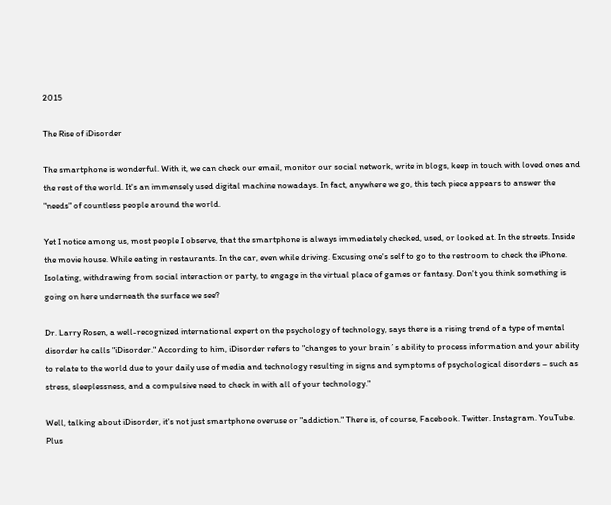2015

The Rise of iDisorder

The smartphone is wonderful. With it, we can check our email, monitor our social network, write in blogs, keep in touch with loved ones and the rest of the world. It's an immensely used digital machine nowadays. In fact, anywhere we go, this tech piece appears to answer the "needs" of countless people around the world.

Yet I notice among us, most people I observe, that the smartphone is always immediately checked, used, or looked at. In the streets. Inside the movie house. While eating in restaurants. In the car, even while driving. Excusing one's self to go to the restroom to check the iPhone. Isolating, withdrawing from social interaction or party, to engage in the virtual place of games or fantasy. Don't you think something is going on here underneath the surface we see?

Dr. Larry Rosen, a well-recognized international expert on the psychology of technology, says there is a rising trend of a type of mental disorder he calls "iDisorder." According to him, iDisorder refers to "changes to your brain´s ability to process information and your ability to relate to the world due to your daily use of media and technology resulting in signs and symptoms of psychological disorders – such as stress, sleeplessness, and a compulsive need to check in with all of your technology."

Well, talking about iDisorder, it's not just smartphone overuse or "addiction." There is, of course, Facebook. Twitter. Instagram. YouTube. Plus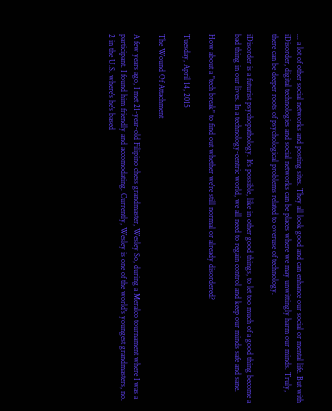... a lot of other social networks and posting sites. They all look good and can enhance our social or mental life. But with iDisorder, digital technologies and social networks can be places where we may unwittingly harm our minds. Truly, there can be deeper roots of psychological problems related to overuse of technology.

iDisorder is a futurist psychopathology. It's possible, like in other good things, to let too much of a good thing become a bad thing in our lives. In a technology-centric world, we all need to regain control and keep our minds safe and sane.

How about a "tech break" to find out whether we're still normal or already disordered?

Tuesday, April 14, 2015

The Wound Of Attachment

A few years ago, I met 21-year-old Filipino chess grandmaster, Wesley So, during a Meralco tournament where I was a participant. I found him friendly and accomodating. Currently, Wesley is one of the world's youngest grandmasters, no. 2 in the U.S. where's he's based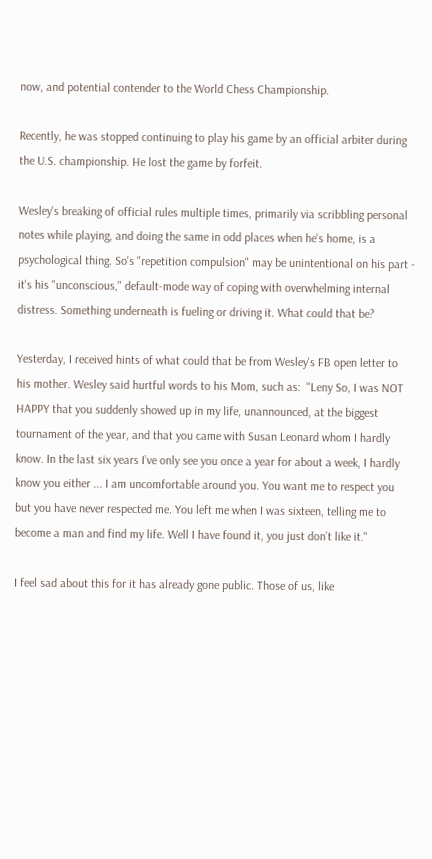now, and potential contender to the World Chess Championship.

Recently, he was stopped continuing to play his game by an official arbiter during the U.S. championship. He lost the game by forfeit.

Wesley's breaking of official rules multiple times, primarily via scribbling personal notes while playing, and doing the same in odd places when he's home, is a psychological thing. So's "repetition compulsion" may be unintentional on his part - it's his "unconscious," default-mode way of coping with overwhelming internal distress. Something underneath is fueling or driving it. What could that be?

Yesterday, I received hints of what could that be from Wesley's FB open letter to his mother. Wesley said hurtful words to his Mom, such as:  "Leny So, I was NOT HAPPY that you suddenly showed up in my life, unannounced, at the biggest tournament of the year, and that you came with Susan Leonard whom I hardly know. In the last six years I’ve only see you once a year for about a week, I hardly know you either ... I am uncomfortable around you. You want me to respect you but you have never respected me. You left me when I was sixteen, telling me to become a man and find my life. Well I have found it, you just don’t like it."

I feel sad about this for it has already gone public. Those of us, like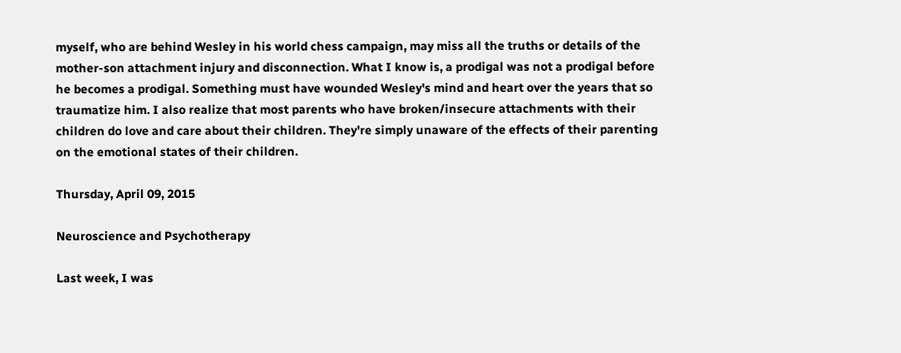myself, who are behind Wesley in his world chess campaign, may miss all the truths or details of the mother-son attachment injury and disconnection. What I know is, a prodigal was not a prodigal before he becomes a prodigal. Something must have wounded Wesley's mind and heart over the years that so traumatize him. I also realize that most parents who have broken/insecure attachments with their children do love and care about their children. They're simply unaware of the effects of their parenting on the emotional states of their children.

Thursday, April 09, 2015

Neuroscience and Psychotherapy

Last week, I was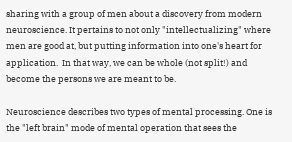sharing with a group of men about a discovery from modern neuroscience. It pertains to not only "intellectualizing" where men are good at, but putting information into one's heart for application.  In that way, we can be whole (not split!) and become the persons we are meant to be.

Neuroscience describes two types of mental processing. One is the "left brain" mode of mental operation that sees the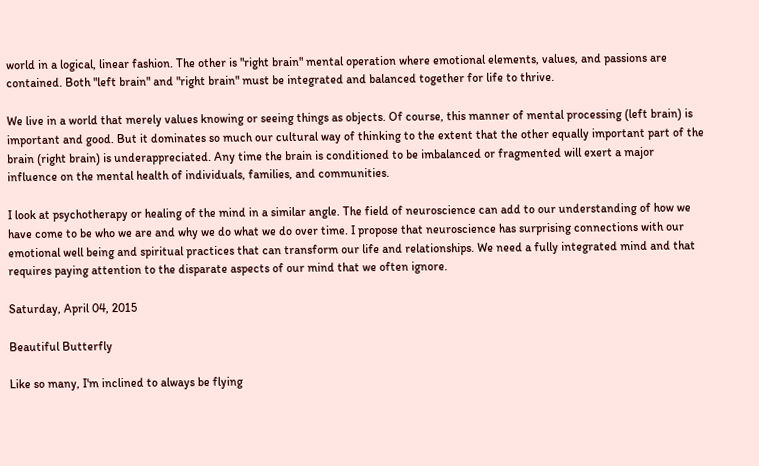world in a logical, linear fashion. The other is "right brain" mental operation where emotional elements, values, and passions are contained. Both "left brain" and "right brain" must be integrated and balanced together for life to thrive.

We live in a world that merely values knowing or seeing things as objects. Of course, this manner of mental processing (left brain) is important and good. But it dominates so much our cultural way of thinking to the extent that the other equally important part of the brain (right brain) is underappreciated. Any time the brain is conditioned to be imbalanced or fragmented will exert a major influence on the mental health of individuals, families, and communities.

I look at psychotherapy or healing of the mind in a similar angle. The field of neuroscience can add to our understanding of how we have come to be who we are and why we do what we do over time. I propose that neuroscience has surprising connections with our emotional well being and spiritual practices that can transform our life and relationships. We need a fully integrated mind and that requires paying attention to the disparate aspects of our mind that we often ignore.

Saturday, April 04, 2015

Beautiful Butterfly

Like so many, I'm inclined to always be flying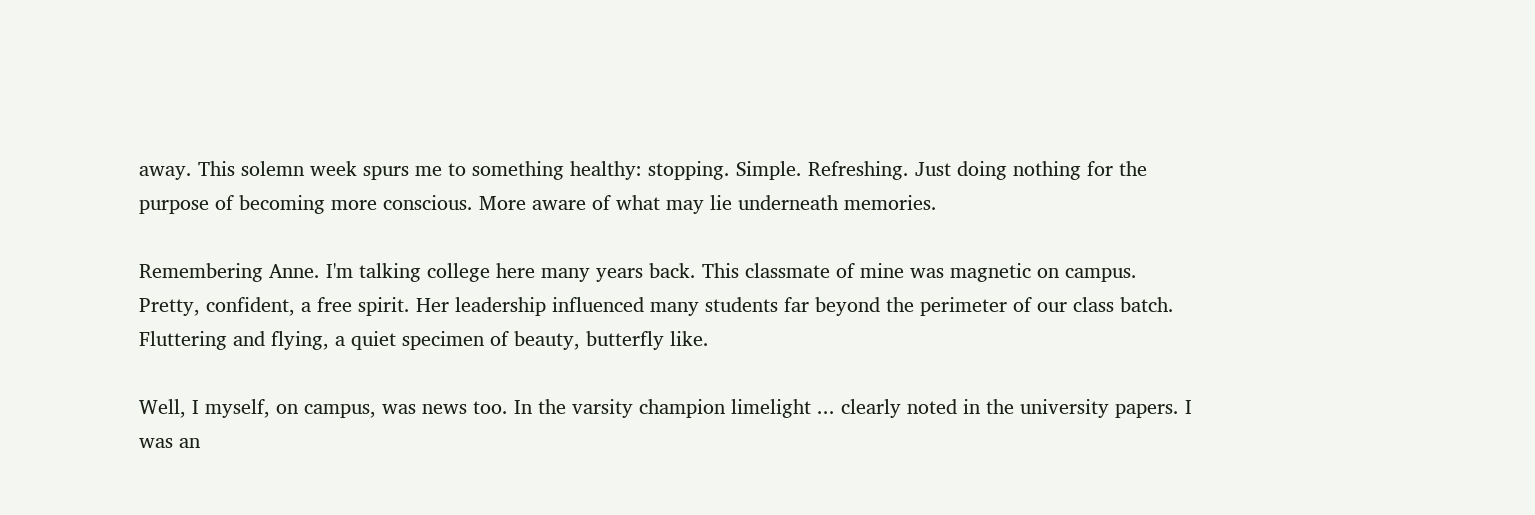away. This solemn week spurs me to something healthy: stopping. Simple. Refreshing. Just doing nothing for the purpose of becoming more conscious. More aware of what may lie underneath memories.

Remembering Anne. I'm talking college here many years back. This classmate of mine was magnetic on campus. Pretty, confident, a free spirit. Her leadership influenced many students far beyond the perimeter of our class batch. Fluttering and flying, a quiet specimen of beauty, butterfly like.

Well, I myself, on campus, was news too. In the varsity champion limelight ... clearly noted in the university papers. I was an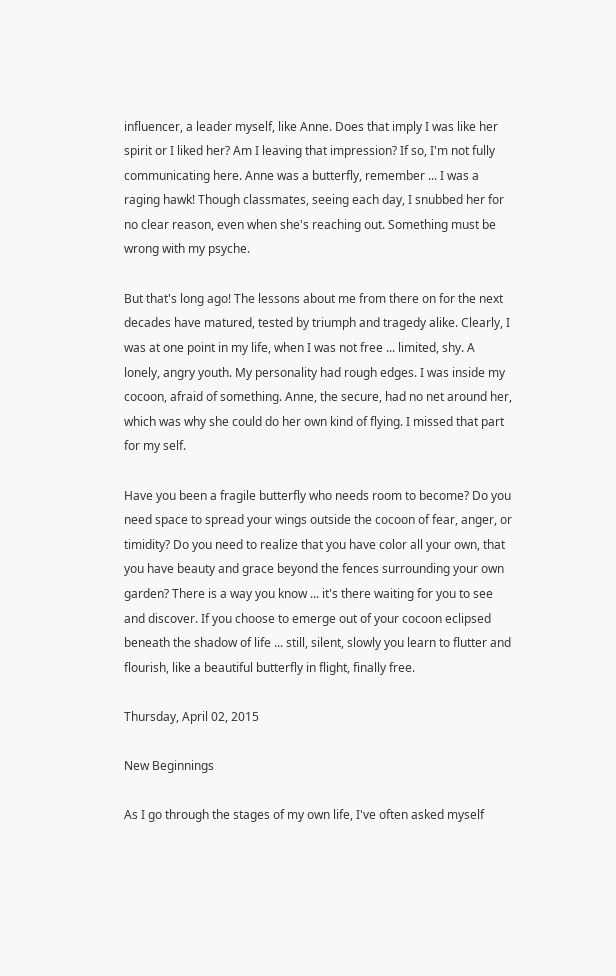influencer, a leader myself, like Anne. Does that imply I was like her spirit or I liked her? Am I leaving that impression? If so, I'm not fully communicating here. Anne was a butterfly, remember ... I was a raging hawk! Though classmates, seeing each day, I snubbed her for no clear reason, even when she's reaching out. Something must be wrong with my psyche.

But that's long ago! The lessons about me from there on for the next decades have matured, tested by triumph and tragedy alike. Clearly, I was at one point in my life, when I was not free ... limited, shy. A lonely, angry youth. My personality had rough edges. I was inside my cocoon, afraid of something. Anne, the secure, had no net around her, which was why she could do her own kind of flying. I missed that part for my self.

Have you been a fragile butterfly who needs room to become? Do you need space to spread your wings outside the cocoon of fear, anger, or timidity? Do you need to realize that you have color all your own, that you have beauty and grace beyond the fences surrounding your own garden? There is a way you know ... it's there waiting for you to see and discover. If you choose to emerge out of your cocoon eclipsed beneath the shadow of life ... still, silent, slowly you learn to flutter and flourish, like a beautiful butterfly in flight, finally free.

Thursday, April 02, 2015

New Beginnings

As I go through the stages of my own life, I've often asked myself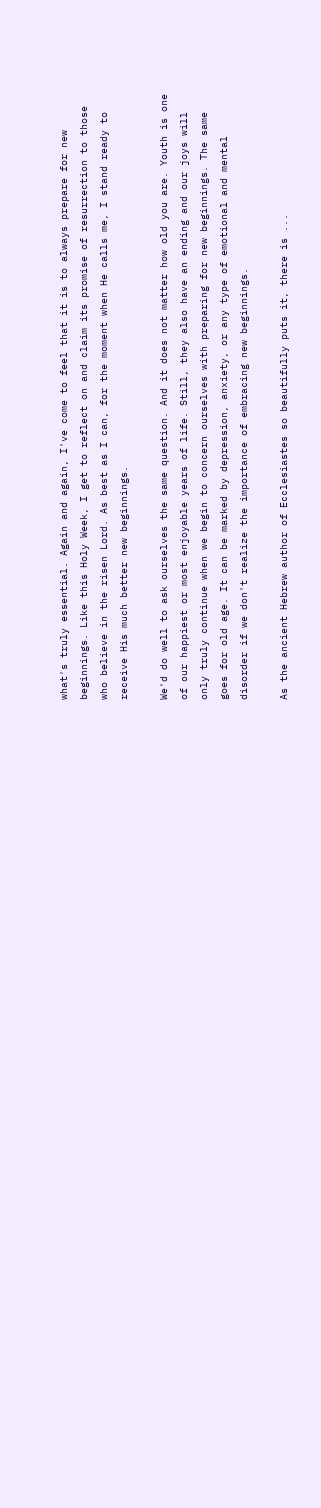what's truly essential. Again and again, I've come to feel that it is to always prepare for new beginnings. Like this Holy Week, I get to reflect on and claim its promise of resurrection to those who believe in the risen Lord. As best as I can, for the moment when He calls me, I stand ready to receive His much better new beginnings.

We'd do well to ask ourselves the same question. And it does not matter how old you are. Youth is one of our happiest or most enjoyable years of life. Still, they also have an ending and our joys will only truly continue when we begin to concern ourselves with preparing for new beginnings. The same goes for old age. It can be marked by depression, anxiety, or any type of emotional and mental disorder if we don't realize the importance of embracing new beginnings.

As the ancient Hebrew author of Ecclesiastes so beautifully puts it, there is ...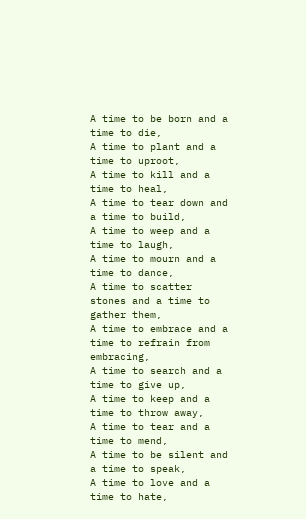A time to be born and a time to die,
A time to plant and a time to uproot,
A time to kill and a time to heal,
A time to tear down and a time to build,
A time to weep and a time to laugh,
A time to mourn and a time to dance,
A time to scatter stones and a time to gather them,
A time to embrace and a time to refrain from embracing,
A time to search and a time to give up,
A time to keep and a time to throw away,
A time to tear and a time to mend,
A time to be silent and a time to speak,
A time to love and a time to hate,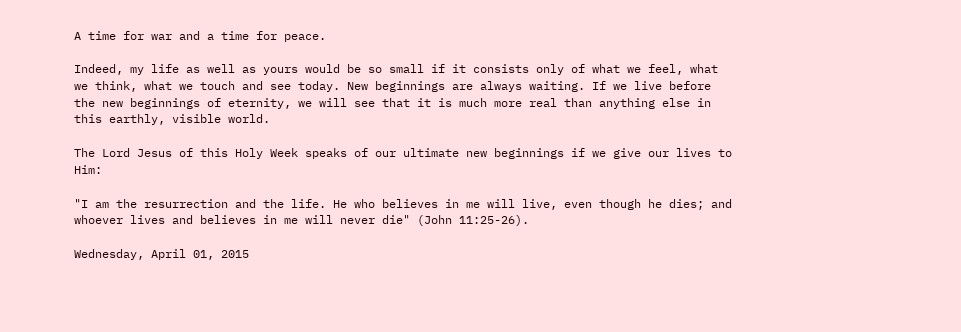A time for war and a time for peace.

Indeed, my life as well as yours would be so small if it consists only of what we feel, what we think, what we touch and see today. New beginnings are always waiting. If we live before the new beginnings of eternity, we will see that it is much more real than anything else in this earthly, visible world.

The Lord Jesus of this Holy Week speaks of our ultimate new beginnings if we give our lives to Him:

"I am the resurrection and the life. He who believes in me will live, even though he dies; and whoever lives and believes in me will never die" (John 11:25-26).

Wednesday, April 01, 2015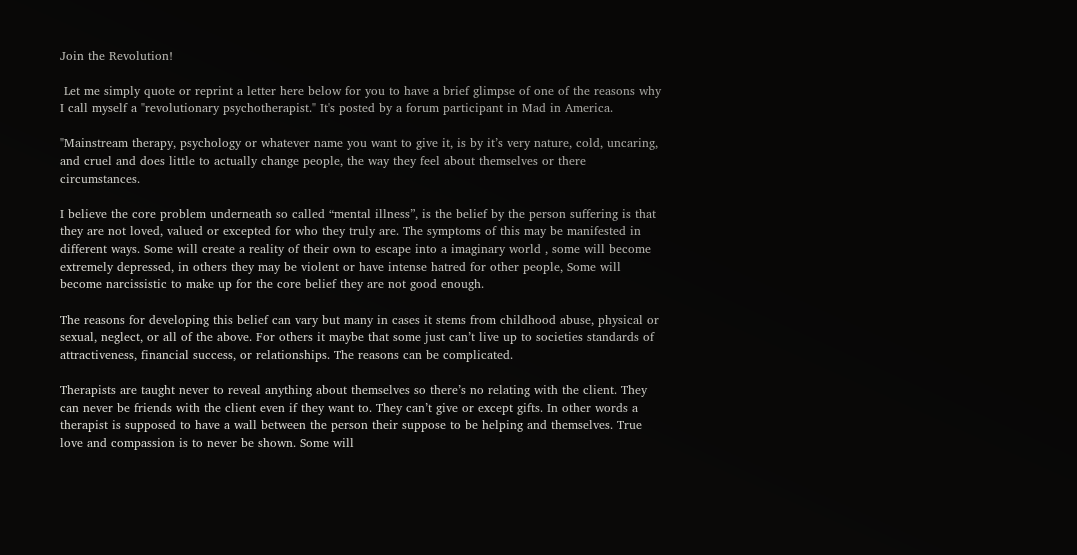Join the Revolution!

 Let me simply quote or reprint a letter here below for you to have a brief glimpse of one of the reasons why I call myself a "revolutionary psychotherapist." It's posted by a forum participant in Mad in America.

"Mainstream therapy, psychology or whatever name you want to give it, is by it’s very nature, cold, uncaring, and cruel and does little to actually change people, the way they feel about themselves or there circumstances.

I believe the core problem underneath so called “mental illness”, is the belief by the person suffering is that they are not loved, valued or excepted for who they truly are. The symptoms of this may be manifested in different ways. Some will create a reality of their own to escape into a imaginary world , some will become extremely depressed, in others they may be violent or have intense hatred for other people, Some will become narcissistic to make up for the core belief they are not good enough.

The reasons for developing this belief can vary but many in cases it stems from childhood abuse, physical or sexual, neglect, or all of the above. For others it maybe that some just can’t live up to societies standards of attractiveness, financial success, or relationships. The reasons can be complicated.

Therapists are taught never to reveal anything about themselves so there’s no relating with the client. They can never be friends with the client even if they want to. They can’t give or except gifts. In other words a therapist is supposed to have a wall between the person their suppose to be helping and themselves. True love and compassion is to never be shown. Some will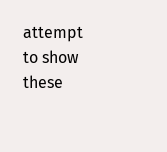attempt to show these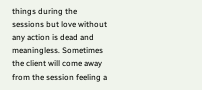things during the sessions but love without any action is dead and meaningless. Sometimes the client will come away from the session feeling a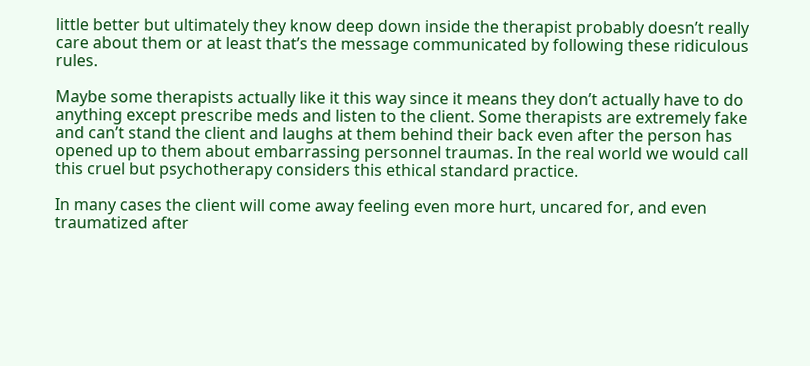little better but ultimately they know deep down inside the therapist probably doesn’t really care about them or at least that’s the message communicated by following these ridiculous rules.

Maybe some therapists actually like it this way since it means they don’t actually have to do anything except prescribe meds and listen to the client. Some therapists are extremely fake and can’t stand the client and laughs at them behind their back even after the person has opened up to them about embarrassing personnel traumas. In the real world we would call this cruel but psychotherapy considers this ethical standard practice.

In many cases the client will come away feeling even more hurt, uncared for, and even traumatized after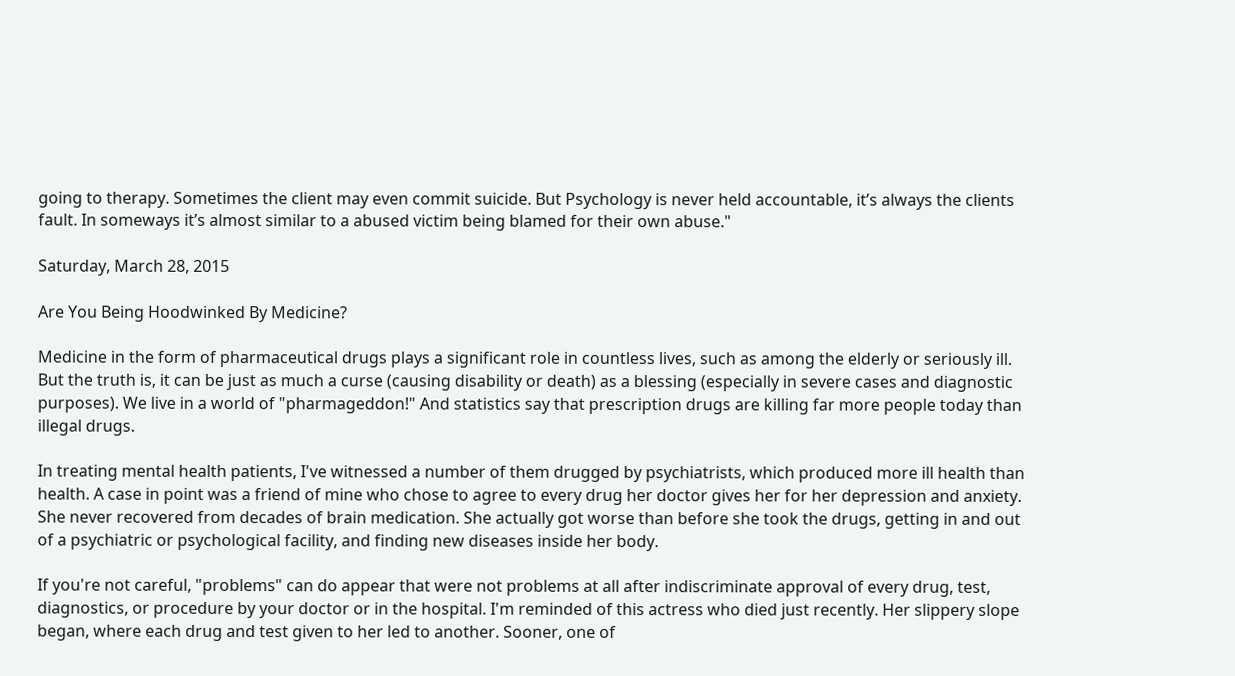going to therapy. Sometimes the client may even commit suicide. But Psychology is never held accountable, it’s always the clients fault. In someways it’s almost similar to a abused victim being blamed for their own abuse."

Saturday, March 28, 2015

Are You Being Hoodwinked By Medicine?

Medicine in the form of pharmaceutical drugs plays a significant role in countless lives, such as among the elderly or seriously ill. But the truth is, it can be just as much a curse (causing disability or death) as a blessing (especially in severe cases and diagnostic purposes). We live in a world of "pharmageddon!" And statistics say that prescription drugs are killing far more people today than illegal drugs.

In treating mental health patients, I've witnessed a number of them drugged by psychiatrists, which produced more ill health than health. A case in point was a friend of mine who chose to agree to every drug her doctor gives her for her depression and anxiety. She never recovered from decades of brain medication. She actually got worse than before she took the drugs, getting in and out of a psychiatric or psychological facility, and finding new diseases inside her body.

If you're not careful, "problems" can do appear that were not problems at all after indiscriminate approval of every drug, test, diagnostics, or procedure by your doctor or in the hospital. I'm reminded of this actress who died just recently. Her slippery slope began, where each drug and test given to her led to another. Sooner, one of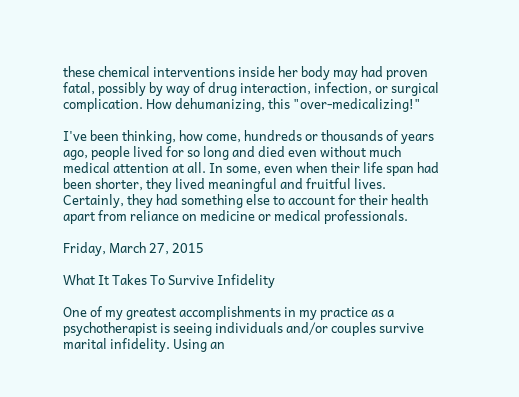these chemical interventions inside her body may had proven fatal, possibly by way of drug interaction, infection, or surgical complication. How dehumanizing, this "over-medicalizing!"

I've been thinking, how come, hundreds or thousands of years ago, people lived for so long and died even without much medical attention at all. In some, even when their life span had been shorter, they lived meaningful and fruitful lives. Certainly, they had something else to account for their health apart from reliance on medicine or medical professionals.

Friday, March 27, 2015

What It Takes To Survive Infidelity

One of my greatest accomplishments in my practice as a psychotherapist is seeing individuals and/or couples survive marital infidelity. Using an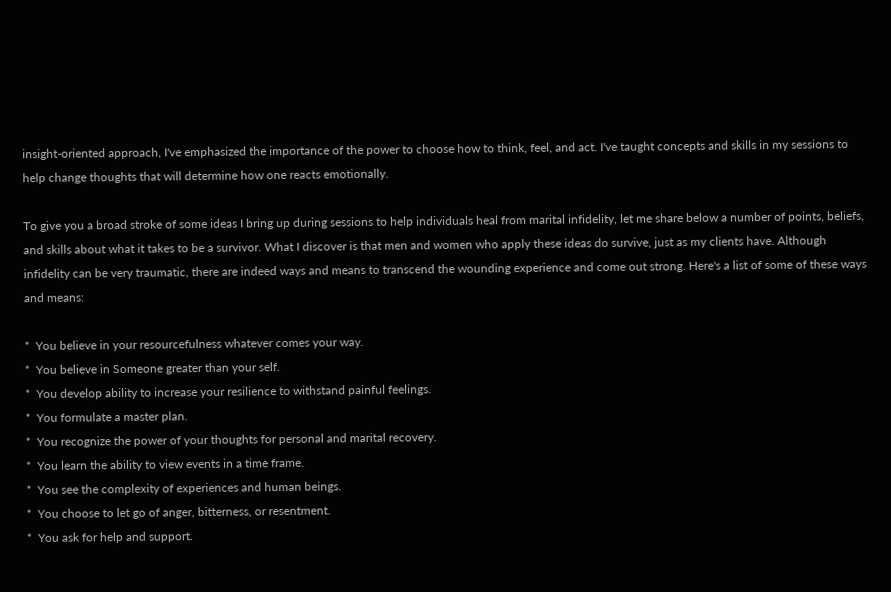insight-oriented approach, I've emphasized the importance of the power to choose how to think, feel, and act. I've taught concepts and skills in my sessions to help change thoughts that will determine how one reacts emotionally.

To give you a broad stroke of some ideas I bring up during sessions to help individuals heal from marital infidelity, let me share below a number of points, beliefs, and skills about what it takes to be a survivor. What I discover is that men and women who apply these ideas do survive, just as my clients have. Although infidelity can be very traumatic, there are indeed ways and means to transcend the wounding experience and come out strong. Here's a list of some of these ways and means:

*  You believe in your resourcefulness whatever comes your way.
*  You believe in Someone greater than your self.
*  You develop ability to increase your resilience to withstand painful feelings.
*  You formulate a master plan.
*  You recognize the power of your thoughts for personal and marital recovery.
*  You learn the ability to view events in a time frame.
*  You see the complexity of experiences and human beings.
*  You choose to let go of anger, bitterness, or resentment.
*  You ask for help and support.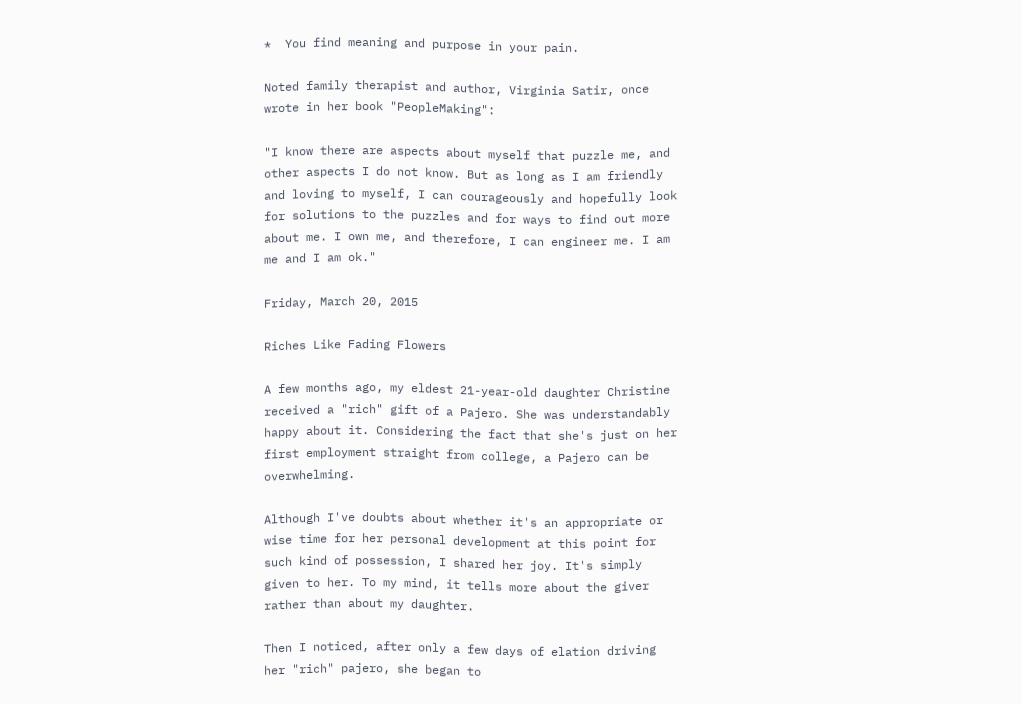*  You find meaning and purpose in your pain.

Noted family therapist and author, Virginia Satir, once wrote in her book "PeopleMaking":

"I know there are aspects about myself that puzzle me, and other aspects I do not know. But as long as I am friendly and loving to myself, I can courageously and hopefully look for solutions to the puzzles and for ways to find out more about me. I own me, and therefore, I can engineer me. I am me and I am ok."

Friday, March 20, 2015

Riches Like Fading Flowers

A few months ago, my eldest 21-year-old daughter Christine received a "rich" gift of a Pajero. She was understandably happy about it. Considering the fact that she's just on her first employment straight from college, a Pajero can be overwhelming.

Although I've doubts about whether it's an appropriate or wise time for her personal development at this point for such kind of possession, I shared her joy. It's simply given to her. To my mind, it tells more about the giver rather than about my daughter.

Then I noticed, after only a few days of elation driving her "rich" pajero, she began to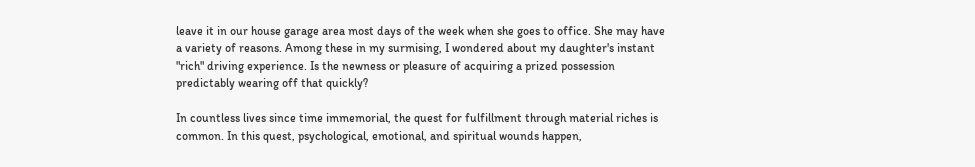leave it in our house garage area most days of the week when she goes to office. She may have a variety of reasons. Among these in my surmising, I wondered about my daughter's instant "rich" driving experience. Is the newness or pleasure of acquiring a prized possession predictably wearing off that quickly?

In countless lives since time immemorial, the quest for fulfillment through material riches is common. In this quest, psychological, emotional, and spiritual wounds happen,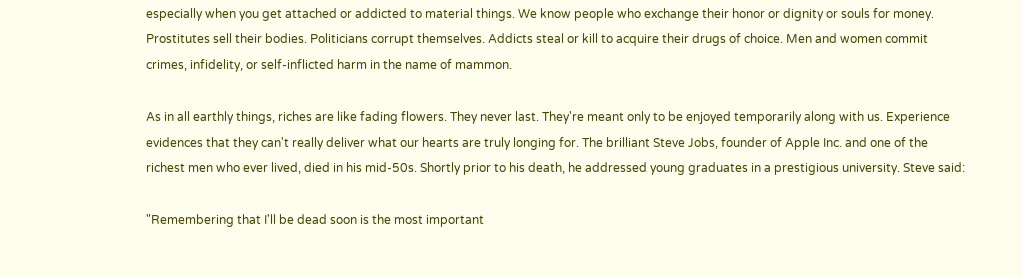especially when you get attached or addicted to material things. We know people who exchange their honor or dignity or souls for money. Prostitutes sell their bodies. Politicians corrupt themselves. Addicts steal or kill to acquire their drugs of choice. Men and women commit crimes, infidelity, or self-inflicted harm in the name of mammon.

As in all earthly things, riches are like fading flowers. They never last. They're meant only to be enjoyed temporarily along with us. Experience evidences that they can't really deliver what our hearts are truly longing for. The brilliant Steve Jobs, founder of Apple Inc. and one of the richest men who ever lived, died in his mid-50s. Shortly prior to his death, he addressed young graduates in a prestigious university. Steve said:

"Remembering that I'll be dead soon is the most important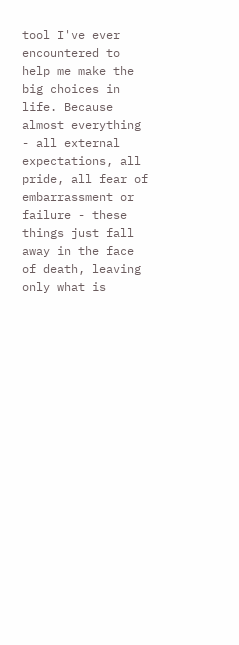tool I've ever encountered to help me make the big choices in life. Because almost everything - all external expectations, all pride, all fear of embarrassment or failure - these things just fall away in the face of death, leaving only what is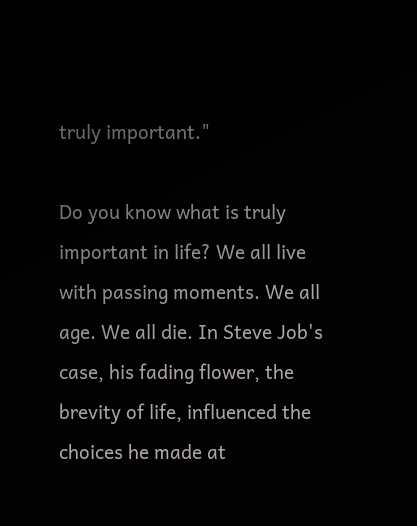truly important."

Do you know what is truly important in life? We all live with passing moments. We all age. We all die. In Steve Job's case, his fading flower, the brevity of life, influenced the choices he made at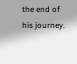the end of his journey.